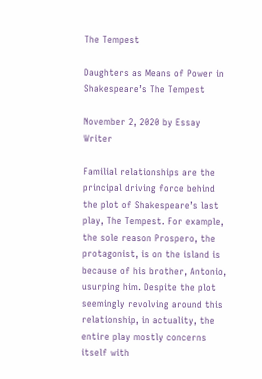The Tempest

Daughters as Means of Power in Shakespeare’s The Tempest

November 2, 2020 by Essay Writer

Familial relationships are the principal driving force behind the plot of Shakespeare’s last play, The Tempest. For example, the sole reason Prospero, the protagonist, is on the island is because of his brother, Antonio, usurping him. Despite the plot seemingly revolving around this relationship, in actuality, the entire play mostly concerns itself with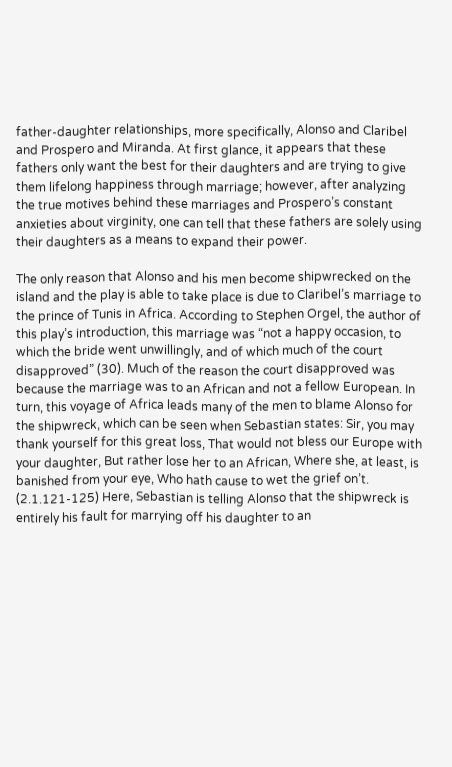father-daughter relationships, more specifically, Alonso and Claribel and Prospero and Miranda. At first glance, it appears that these fathers only want the best for their daughters and are trying to give them lifelong happiness through marriage; however, after analyzing the true motives behind these marriages and Prospero’s constant anxieties about virginity, one can tell that these fathers are solely using their daughters as a means to expand their power.

The only reason that Alonso and his men become shipwrecked on the island and the play is able to take place is due to Claribel’s marriage to the prince of Tunis in Africa. According to Stephen Orgel, the author of this play’s introduction, this marriage was “not a happy occasion, to which the bride went unwillingly, and of which much of the court disapproved” (30). Much of the reason the court disapproved was because the marriage was to an African and not a fellow European. In turn, this voyage of Africa leads many of the men to blame Alonso for the shipwreck, which can be seen when Sebastian states: Sir, you may thank yourself for this great loss, That would not bless our Europe with your daughter, But rather lose her to an African, Where she, at least, is banished from your eye, Who hath cause to wet the grief on’t. (2.1.121-125) Here, Sebastian is telling Alonso that the shipwreck is entirely his fault for marrying off his daughter to an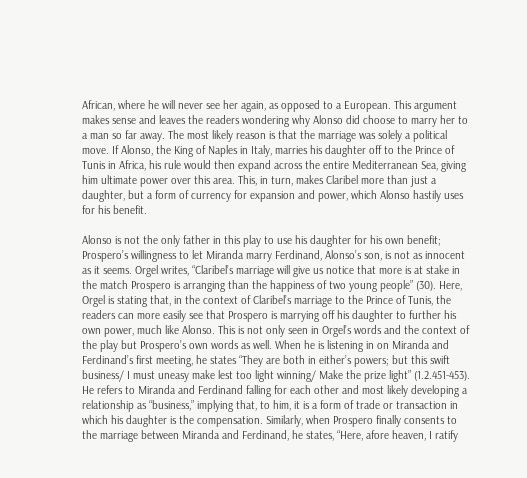African, where he will never see her again, as opposed to a European. This argument makes sense and leaves the readers wondering why Alonso did choose to marry her to a man so far away. The most likely reason is that the marriage was solely a political move. If Alonso, the King of Naples in Italy, marries his daughter off to the Prince of Tunis in Africa, his rule would then expand across the entire Mediterranean Sea, giving him ultimate power over this area. This, in turn, makes Claribel more than just a daughter, but a form of currency for expansion and power, which Alonso hastily uses for his benefit.

Alonso is not the only father in this play to use his daughter for his own benefit; Prospero’s willingness to let Miranda marry Ferdinand, Alonso’s son, is not as innocent as it seems. Orgel writes, “Claribel’s marriage will give us notice that more is at stake in the match Prospero is arranging than the happiness of two young people” (30). Here, Orgel is stating that, in the context of Claribel’s marriage to the Prince of Tunis, the readers can more easily see that Prospero is marrying off his daughter to further his own power, much like Alonso. This is not only seen in Orgel’s words and the context of the play but Prospero’s own words as well. When he is listening in on Miranda and Ferdinand’s first meeting, he states “They are both in either’s powers; but this swift business/ I must uneasy make lest too light winning/ Make the prize light” (1.2.451-453). He refers to Miranda and Ferdinand falling for each other and most likely developing a relationship as “business,” implying that, to him, it is a form of trade or transaction in which his daughter is the compensation. Similarly, when Prospero finally consents to the marriage between Miranda and Ferdinand, he states, “Here, afore heaven, I ratify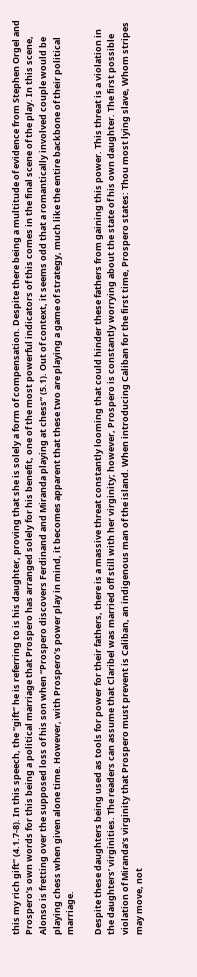this my rich gift” (4.1.7-8). In this speech, the “gift” he is referring to is his daughter, proving that she is solely a form of compensation. Despite there being a multitude of evidence from Stephen Orgel and Prospero’s own words for this being a political marriage that Prospero has arranged solely for his benefit, one of the most powerful indicators of this comes in the final scene of the play. In this scene, Alonso is fretting over the supposed loss of his son when “Prospero discovers Ferdinand and Miranda playing at chess” (5.1). Out of context, it seems odd that a romantically involved couple would be playing chess when given alone time. However, with Prospero’s power play in mind, it becomes apparent that these two are playing a game of strategy, much like the entire backbone of their political marriage.

Despite these daughters being used as tools for power for their fathers, there is a massive threat constantly looming that could hinder these fathers from gaining this power. This threat is a violation in the daughters’ virginities. The readers can assume that Claribel was married off still with her virginity; however, Prospero is constantly worrying about the state of his own daughter. The first possible violation of Miranda’s virginity that Prospero must prevent is Caliban, an indigenous man of the island. When introducing Caliban for the first time, Prospero states: Thou most lying slave, Whom stripes may move, not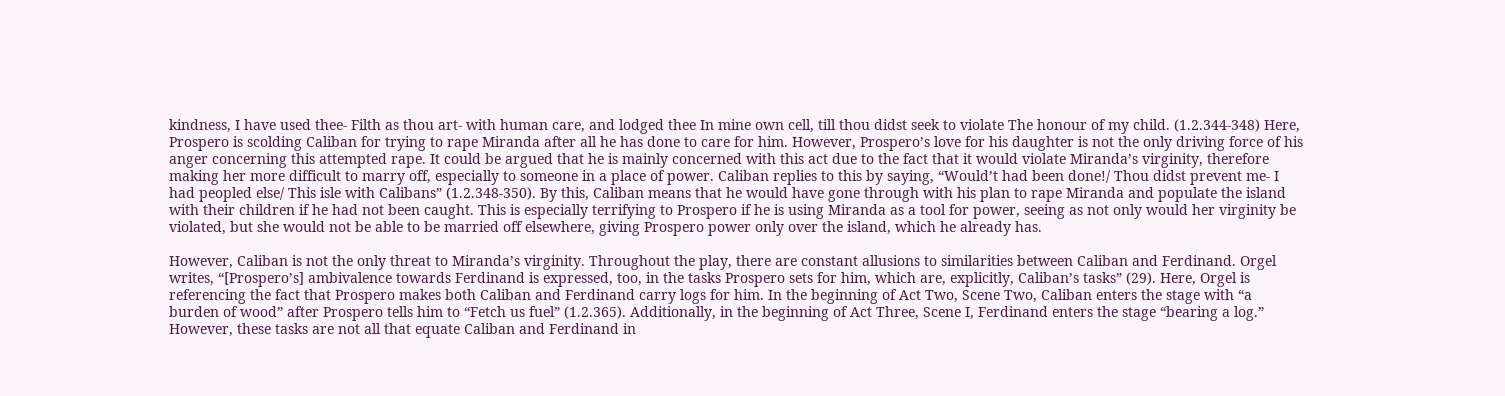kindness, I have used thee- Filth as thou art- with human care, and lodged thee In mine own cell, till thou didst seek to violate The honour of my child. (1.2.344-348) Here, Prospero is scolding Caliban for trying to rape Miranda after all he has done to care for him. However, Prospero’s love for his daughter is not the only driving force of his anger concerning this attempted rape. It could be argued that he is mainly concerned with this act due to the fact that it would violate Miranda’s virginity, therefore making her more difficult to marry off, especially to someone in a place of power. Caliban replies to this by saying, “Would’t had been done!/ Thou didst prevent me- I had peopled else/ This isle with Calibans” (1.2.348-350). By this, Caliban means that he would have gone through with his plan to rape Miranda and populate the island with their children if he had not been caught. This is especially terrifying to Prospero if he is using Miranda as a tool for power, seeing as not only would her virginity be violated, but she would not be able to be married off elsewhere, giving Prospero power only over the island, which he already has.

However, Caliban is not the only threat to Miranda’s virginity. Throughout the play, there are constant allusions to similarities between Caliban and Ferdinand. Orgel writes, “[Prospero’s] ambivalence towards Ferdinand is expressed, too, in the tasks Prospero sets for him, which are, explicitly, Caliban’s tasks” (29). Here, Orgel is referencing the fact that Prospero makes both Caliban and Ferdinand carry logs for him. In the beginning of Act Two, Scene Two, Caliban enters the stage with “a burden of wood” after Prospero tells him to “Fetch us fuel” (1.2.365). Additionally, in the beginning of Act Three, Scene I, Ferdinand enters the stage “bearing a log.” However, these tasks are not all that equate Caliban and Ferdinand in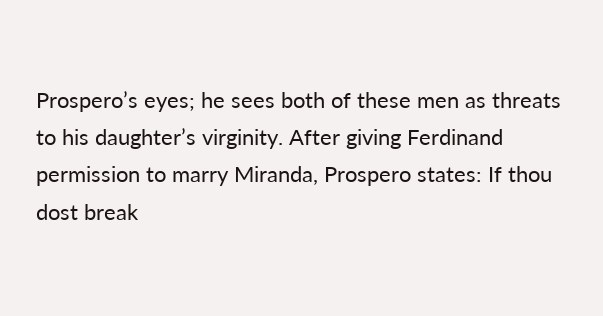Prospero’s eyes; he sees both of these men as threats to his daughter’s virginity. After giving Ferdinand permission to marry Miranda, Prospero states: If thou dost break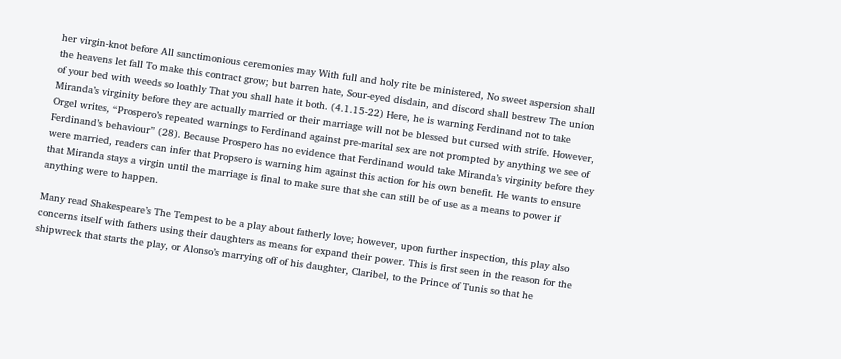her virgin-knot before All sanctimonious ceremonies may With full and holy rite be ministered, No sweet aspersion shall the heavens let fall To make this contract grow; but barren hate, Sour-eyed disdain, and discord shall bestrew The union of your bed with weeds so loathly That you shall hate it both. (4.1.15-22) Here, he is warning Ferdinand not to take Miranda’s virginity before they are actually married or their marriage will not be blessed but cursed with strife. However, Orgel writes, “Prospero’s repeated warnings to Ferdinand against pre-marital sex are not prompted by anything we see of Ferdinand’s behaviour” (28). Because Prospero has no evidence that Ferdinand would take Miranda’s virginity before they were married, readers can infer that Propsero is warning him against this action for his own benefit. He wants to ensure that Miranda stays a virgin until the marriage is final to make sure that she can still be of use as a means to power if anything were to happen.

Many read Shakespeare’s The Tempest to be a play about fatherly love; however, upon further inspection, this play also concerns itself with fathers using their daughters as means for expand their power. This is first seen in the reason for the shipwreck that starts the play, or Alonso’s marrying off of his daughter, Claribel, to the Prince of Tunis so that he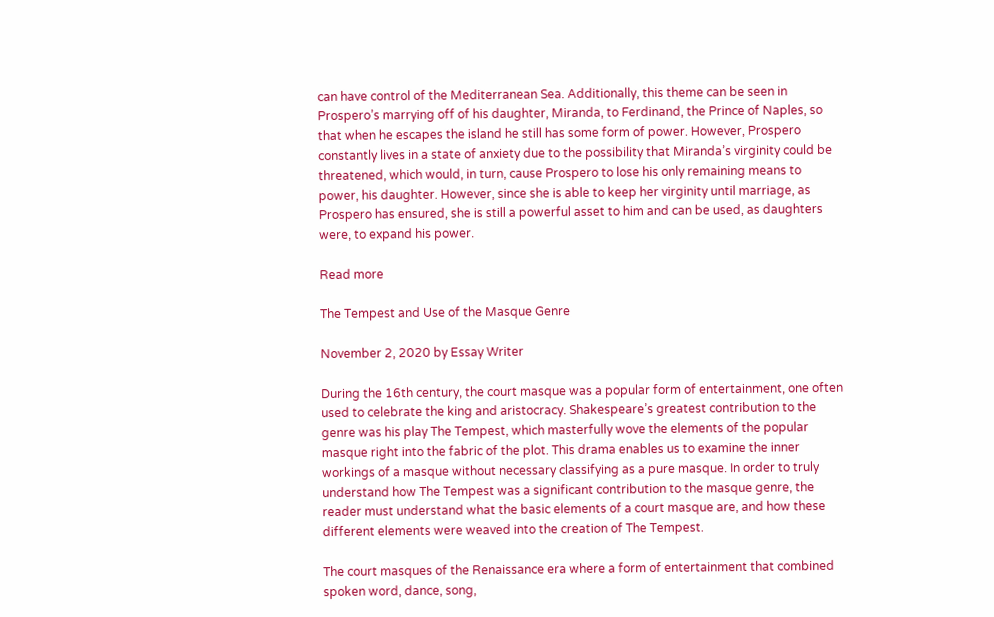can have control of the Mediterranean Sea. Additionally, this theme can be seen in Prospero’s marrying off of his daughter, Miranda, to Ferdinand, the Prince of Naples, so that when he escapes the island he still has some form of power. However, Prospero constantly lives in a state of anxiety due to the possibility that Miranda’s virginity could be threatened, which would, in turn, cause Prospero to lose his only remaining means to power, his daughter. However, since she is able to keep her virginity until marriage, as Prospero has ensured, she is still a powerful asset to him and can be used, as daughters were, to expand his power.

Read more

The Tempest and Use of the Masque Genre

November 2, 2020 by Essay Writer

During the 16th century, the court masque was a popular form of entertainment, one often used to celebrate the king and aristocracy. Shakespeare’s greatest contribution to the genre was his play The Tempest, which masterfully wove the elements of the popular masque right into the fabric of the plot. This drama enables us to examine the inner workings of a masque without necessary classifying as a pure masque. In order to truly understand how The Tempest was a significant contribution to the masque genre, the reader must understand what the basic elements of a court masque are, and how these different elements were weaved into the creation of The Tempest.

The court masques of the Renaissance era where a form of entertainment that combined spoken word, dance, song,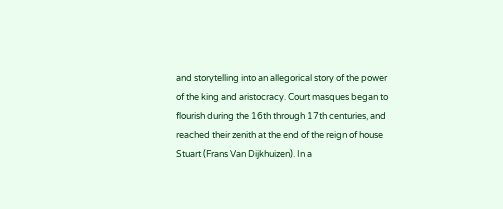and storytelling into an allegorical story of the power of the king and aristocracy. Court masques began to flourish during the 16th through 17th centuries, and reached their zenith at the end of the reign of house Stuart (Frans Van Dijkhuizen). In a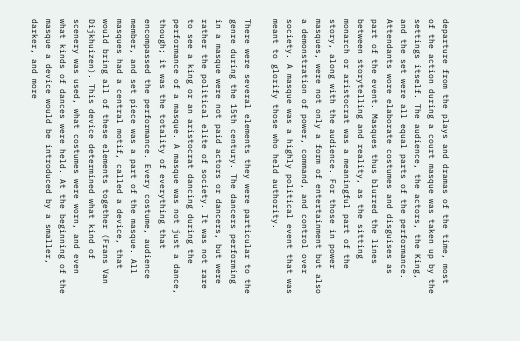departure from the plays and dramas of the time, most of the action during a court masque was taken up by the settings itself. The audience, the actors, the King, and the set were all equal parts of the performance. Attendants wore elaborate costumes and disguises as part of the event. Masques thus blurred the lines between storytelling and reality, as the sitting monarch or aristocrat was a meaningful part of the story, along with the audience. For those in power masques, were not only a form of entertainment but also a demonstration of power, command, and control over society. A masque was a highly political event that was meant to glorify those who held authority.

There were several elements they were particular to the genre during the 15th century. The dancers performing in a masque were not paid actors or dancers, but were rather the political elite of society. It was not rare to see a king or an aristocrat dancing during the performance of a masque. A masque was not just a dance, though; it was the totality of everything that encompassed the performance. Every costume, audience member, and set piece was a part of the masque. All masques had a central motif, called a device, that would bring all of these elements together (Frans Van Dijkhuizen). This device determined what kind of scenery was used, what costumes were worn, and even what kinds of dances were held. At the beginning of the masque a device would be introduced by a smaller, darker, and more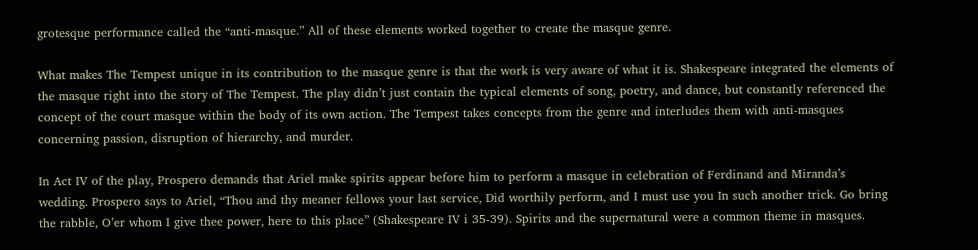grotesque performance called the “anti-masque.” All of these elements worked together to create the masque genre.

What makes The Tempest unique in its contribution to the masque genre is that the work is very aware of what it is. Shakespeare integrated the elements of the masque right into the story of The Tempest. The play didn’t just contain the typical elements of song, poetry, and dance, but constantly referenced the concept of the court masque within the body of its own action. The Tempest takes concepts from the genre and interludes them with anti-masques concerning passion, disruption of hierarchy, and murder.

In Act IV of the play, Prospero demands that Ariel make spirits appear before him to perform a masque in celebration of Ferdinand and Miranda’s wedding. Prospero says to Ariel, “Thou and thy meaner fellows your last service, Did worthily perform, and I must use you In such another trick. Go bring the rabble, O’er whom I give thee power, here to this place” (Shakespeare IV i 35-39). Spirits and the supernatural were a common theme in masques.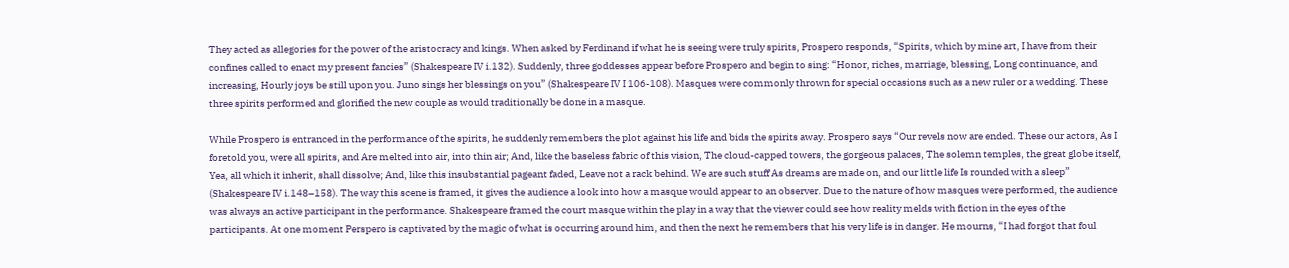They acted as allegories for the power of the aristocracy and kings. When asked by Ferdinand if what he is seeing were truly spirits, Prospero responds, “Spirits, which by mine art, I have from their confines called to enact my present fancies” (Shakespeare IV i.132). Suddenly, three goddesses appear before Prospero and begin to sing: “Honor, riches, marriage, blessing, Long continuance, and increasing, Hourly joys be still upon you. Juno sings her blessings on you” (Shakespeare IV I 106-108). Masques were commonly thrown for special occasions such as a new ruler or a wedding. These three spirits performed and glorified the new couple as would traditionally be done in a masque.

While Prospero is entranced in the performance of the spirits, he suddenly remembers the plot against his life and bids the spirits away. Prospero says “Our revels now are ended. These our actors, As I foretold you, were all spirits, and Are melted into air, into thin air; And, like the baseless fabric of this vision, The cloud-capped towers, the gorgeous palaces, The solemn temples, the great globe itself, Yea, all which it inherit, shall dissolve; And, like this insubstantial pageant faded, Leave not a rack behind. We are such stuff As dreams are made on, and our little life Is rounded with a sleep” (Shakespeare IV i.148–158). The way this scene is framed, it gives the audience a look into how a masque would appear to an observer. Due to the nature of how masques were performed, the audience was always an active participant in the performance. Shakespeare framed the court masque within the play in a way that the viewer could see how reality melds with fiction in the eyes of the participants. At one moment Perspero is captivated by the magic of what is occurring around him, and then the next he remembers that his very life is in danger. He mourns, “I had forgot that foul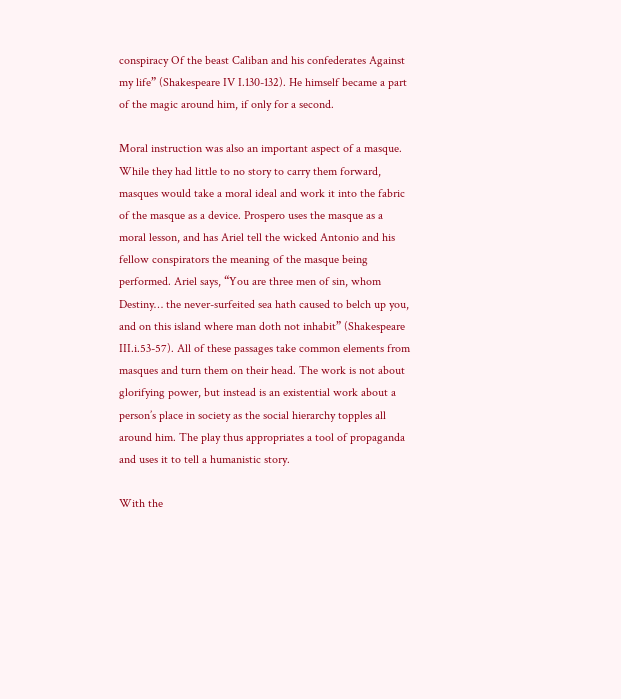conspiracy Of the beast Caliban and his confederates Against my life” (Shakespeare IV I.130-132). He himself became a part of the magic around him, if only for a second.

Moral instruction was also an important aspect of a masque. While they had little to no story to carry them forward, masques would take a moral ideal and work it into the fabric of the masque as a device. Prospero uses the masque as a moral lesson, and has Ariel tell the wicked Antonio and his fellow conspirators the meaning of the masque being performed. Ariel says, “You are three men of sin, whom Destiny… the never-surfeited sea hath caused to belch up you, and on this island where man doth not inhabit” (Shakespeare III.i.53-57). All of these passages take common elements from masques and turn them on their head. The work is not about glorifying power, but instead is an existential work about a person’s place in society as the social hierarchy topples all around him. The play thus appropriates a tool of propaganda and uses it to tell a humanistic story.

With the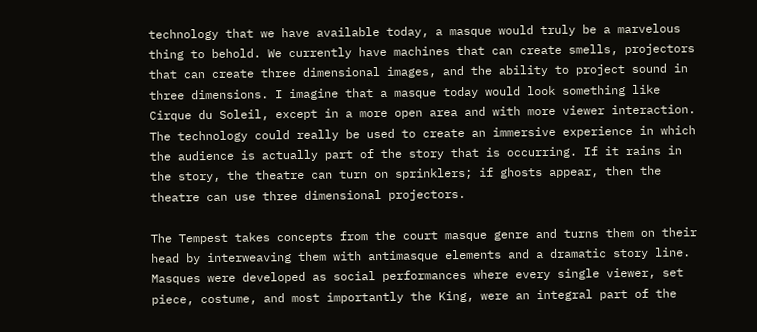technology that we have available today, a masque would truly be a marvelous thing to behold. We currently have machines that can create smells, projectors that can create three dimensional images, and the ability to project sound in three dimensions. I imagine that a masque today would look something like Cirque du Soleil, except in a more open area and with more viewer interaction. The technology could really be used to create an immersive experience in which the audience is actually part of the story that is occurring. If it rains in the story, the theatre can turn on sprinklers; if ghosts appear, then the theatre can use three dimensional projectors.

The Tempest takes concepts from the court masque genre and turns them on their head by interweaving them with antimasque elements and a dramatic story line. Masques were developed as social performances where every single viewer, set piece, costume, and most importantly the King, were an integral part of the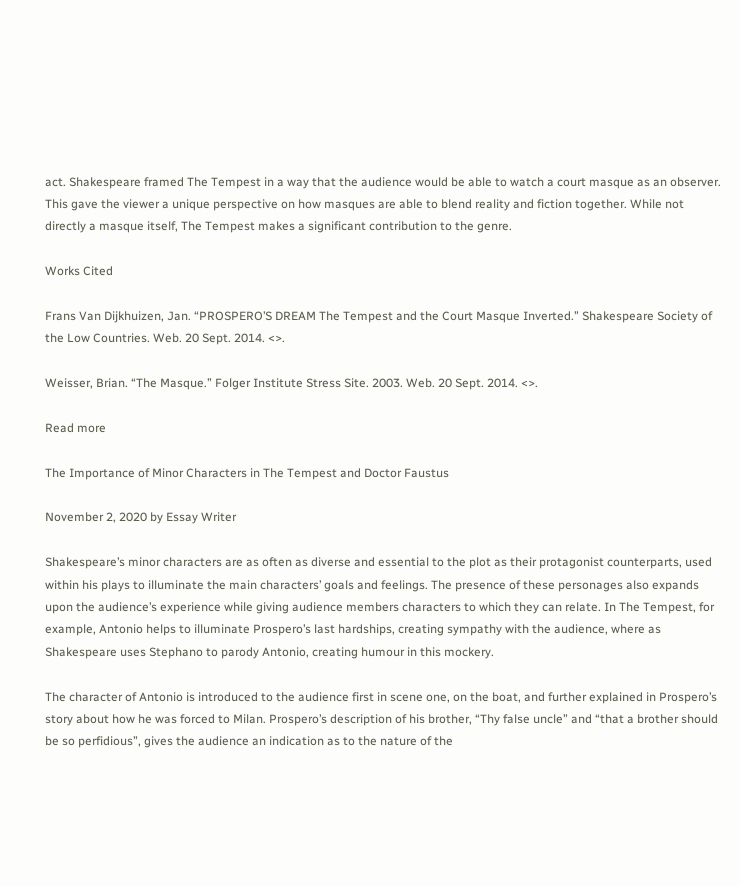act. Shakespeare framed The Tempest in a way that the audience would be able to watch a court masque as an observer. This gave the viewer a unique perspective on how masques are able to blend reality and fiction together. While not directly a masque itself, The Tempest makes a significant contribution to the genre.

Works Cited

Frans Van Dijkhuizen, Jan. “PROSPERO’S DREAM The Tempest and the Court Masque Inverted.” Shakespeare Society of the Low Countries. Web. 20 Sept. 2014. <>.

Weisser, Brian. “The Masque.” Folger Institute Stress Site. 2003. Web. 20 Sept. 2014. <>.

Read more

The Importance of Minor Characters in The Tempest and Doctor Faustus

November 2, 2020 by Essay Writer

Shakespeare’s minor characters are as often as diverse and essential to the plot as their protagonist counterparts, used within his plays to illuminate the main characters’ goals and feelings. The presence of these personages also expands upon the audience’s experience while giving audience members characters to which they can relate. In The Tempest, for example, Antonio helps to illuminate Prospero’s last hardships, creating sympathy with the audience, where as Shakespeare uses Stephano to parody Antonio, creating humour in this mockery.

The character of Antonio is introduced to the audience first in scene one, on the boat, and further explained in Prospero’s story about how he was forced to Milan. Prospero’s description of his brother, “Thy false uncle” and “that a brother should be so perfidious”, gives the audience an indication as to the nature of the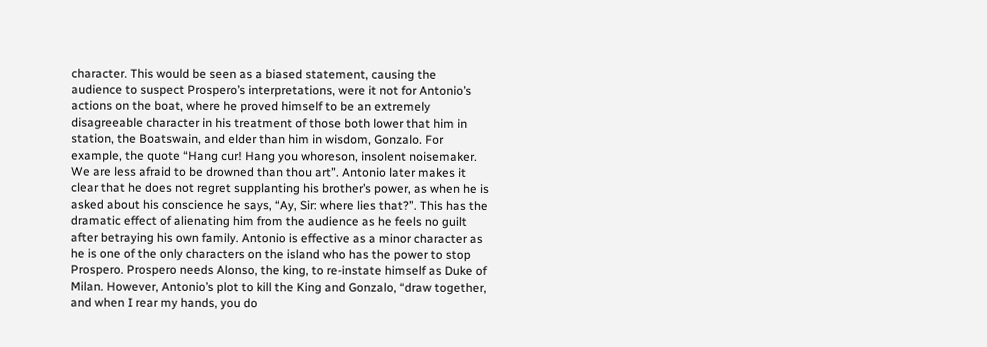character. This would be seen as a biased statement, causing the audience to suspect Prospero’s interpretations, were it not for Antonio’s actions on the boat, where he proved himself to be an extremely disagreeable character in his treatment of those both lower that him in station, the Boatswain, and elder than him in wisdom, Gonzalo. For example, the quote “Hang cur! Hang you whoreson, insolent noisemaker. We are less afraid to be drowned than thou art”. Antonio later makes it clear that he does not regret supplanting his brother’s power, as when he is asked about his conscience he says, “Ay, Sir: where lies that?”. This has the dramatic effect of alienating him from the audience as he feels no guilt after betraying his own family. Antonio is effective as a minor character as he is one of the only characters on the island who has the power to stop Prospero. Prospero needs Alonso, the king, to re-instate himself as Duke of Milan. However, Antonio’s plot to kill the King and Gonzalo, “draw together, and when I rear my hands, you do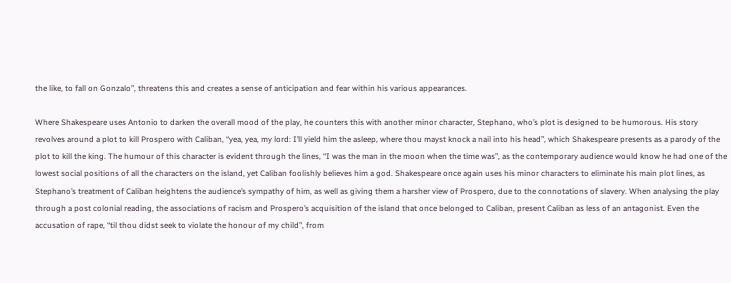the like, to fall on Gonzalo”, threatens this and creates a sense of anticipation and fear within his various appearances.

Where Shakespeare uses Antonio to darken the overall mood of the play, he counters this with another minor character, Stephano, who’s plot is designed to be humorous. His story revolves around a plot to kill Prospero with Caliban, “yea, yea, my lord: I’ll yield him the asleep, where thou mayst knock a nail into his head”, which Shakespeare presents as a parody of the plot to kill the king. The humour of this character is evident through the lines, “I was the man in the moon when the time was”, as the contemporary audience would know he had one of the lowest social positions of all the characters on the island, yet Caliban foolishly believes him a god. Shakespeare once again uses his minor characters to eliminate his main plot lines, as Stephano’s treatment of Caliban heightens the audience’s sympathy of him, as well as giving them a harsher view of Prospero, due to the connotations of slavery. When analysing the play through a post colonial reading, the associations of racism and Prospero’s acquisition of the island that once belonged to Caliban, present Caliban as less of an antagonist. Even the accusation of rape, “til thou didst seek to violate the honour of my child”, from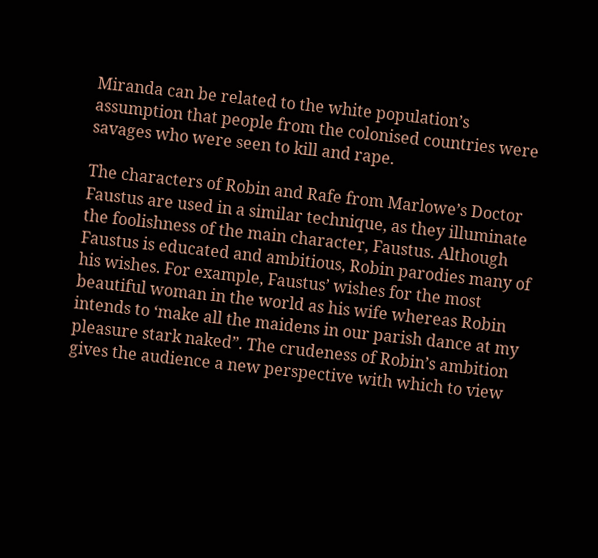Miranda can be related to the white population’s assumption that people from the colonised countries were savages who were seen to kill and rape.

The characters of Robin and Rafe from Marlowe’s Doctor Faustus are used in a similar technique, as they illuminate the foolishness of the main character, Faustus. Although Faustus is educated and ambitious, Robin parodies many of his wishes. For example, Faustus’ wishes for the most beautiful woman in the world as his wife whereas Robin intends to ‘make all the maidens in our parish dance at my pleasure stark naked”. The crudeness of Robin’s ambition gives the audience a new perspective with which to view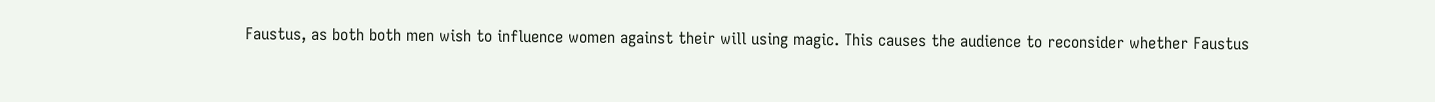Faustus, as both both men wish to influence women against their will using magic. This causes the audience to reconsider whether Faustus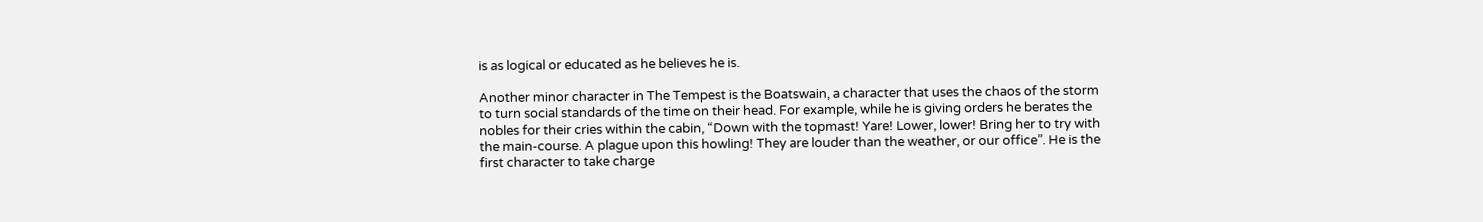is as logical or educated as he believes he is.

Another minor character in The Tempest is the Boatswain, a character that uses the chaos of the storm to turn social standards of the time on their head. For example, while he is giving orders he berates the nobles for their cries within the cabin, “Down with the topmast! Yare! Lower, lower! Bring her to try with the main-course. A plague upon this howling! They are louder than the weather, or our office”. He is the first character to take charge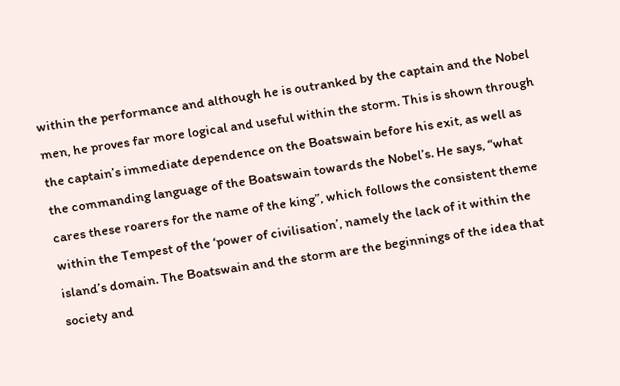within the performance and although he is outranked by the captain and the Nobel men, he proves far more logical and useful within the storm. This is shown through the captain’s immediate dependence on the Boatswain before his exit, as well as the commanding language of the Boatswain towards the Nobel’s. He says, “what cares these roarers for the name of the king”, which follows the consistent theme within the Tempest of the ‘power of civilisation’, namely the lack of it within the island’s domain. The Boatswain and the storm are the beginnings of the idea that society and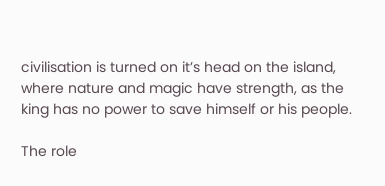civilisation is turned on it’s head on the island, where nature and magic have strength, as the king has no power to save himself or his people.

The role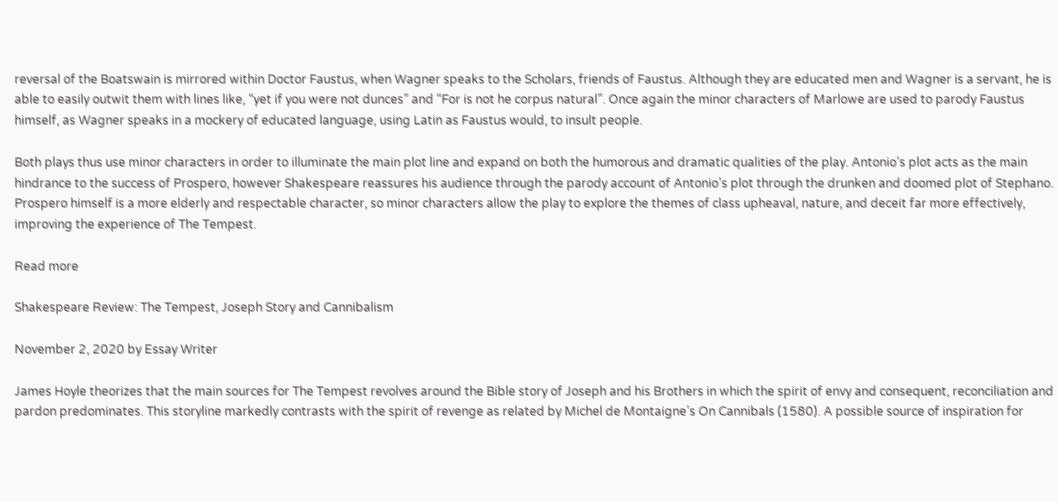reversal of the Boatswain is mirrored within Doctor Faustus, when Wagner speaks to the Scholars, friends of Faustus. Although they are educated men and Wagner is a servant, he is able to easily outwit them with lines like, “yet if you were not dunces” and “For is not he corpus natural”. Once again the minor characters of Marlowe are used to parody Faustus himself, as Wagner speaks in a mockery of educated language, using Latin as Faustus would, to insult people.

Both plays thus use minor characters in order to illuminate the main plot line and expand on both the humorous and dramatic qualities of the play. Antonio’s plot acts as the main hindrance to the success of Prospero, however Shakespeare reassures his audience through the parody account of Antonio’s plot through the drunken and doomed plot of Stephano. Prospero himself is a more elderly and respectable character, so minor characters allow the play to explore the themes of class upheaval, nature, and deceit far more effectively, improving the experience of The Tempest.

Read more

Shakespeare Review: The Tempest, Joseph Story and Cannibalism

November 2, 2020 by Essay Writer

James Hoyle theorizes that the main sources for The Tempest revolves around the Bible story of Joseph and his Brothers in which the spirit of envy and consequent, reconciliation and pardon predominates. This storyline markedly contrasts with the spirit of revenge as related by Michel de Montaigne’s On Cannibals (1580). A possible source of inspiration for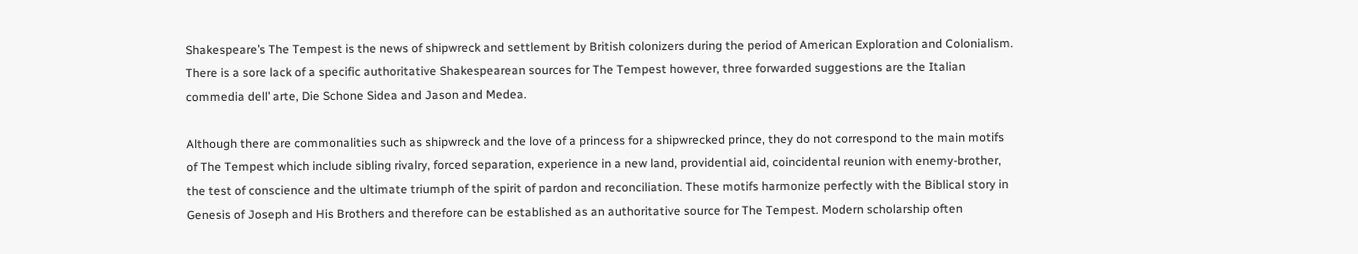Shakespeare’s The Tempest is the news of shipwreck and settlement by British colonizers during the period of American Exploration and Colonialism. There is a sore lack of a specific authoritative Shakespearean sources for The Tempest however, three forwarded suggestions are the Italian commedia dell’ arte, Die Schone Sidea and Jason and Medea.

Although there are commonalities such as shipwreck and the love of a princess for a shipwrecked prince, they do not correspond to the main motifs of The Tempest which include sibling rivalry, forced separation, experience in a new land, providential aid, coincidental reunion with enemy-brother, the test of conscience and the ultimate triumph of the spirit of pardon and reconciliation. These motifs harmonize perfectly with the Biblical story in Genesis of Joseph and His Brothers and therefore can be established as an authoritative source for The Tempest. Modern scholarship often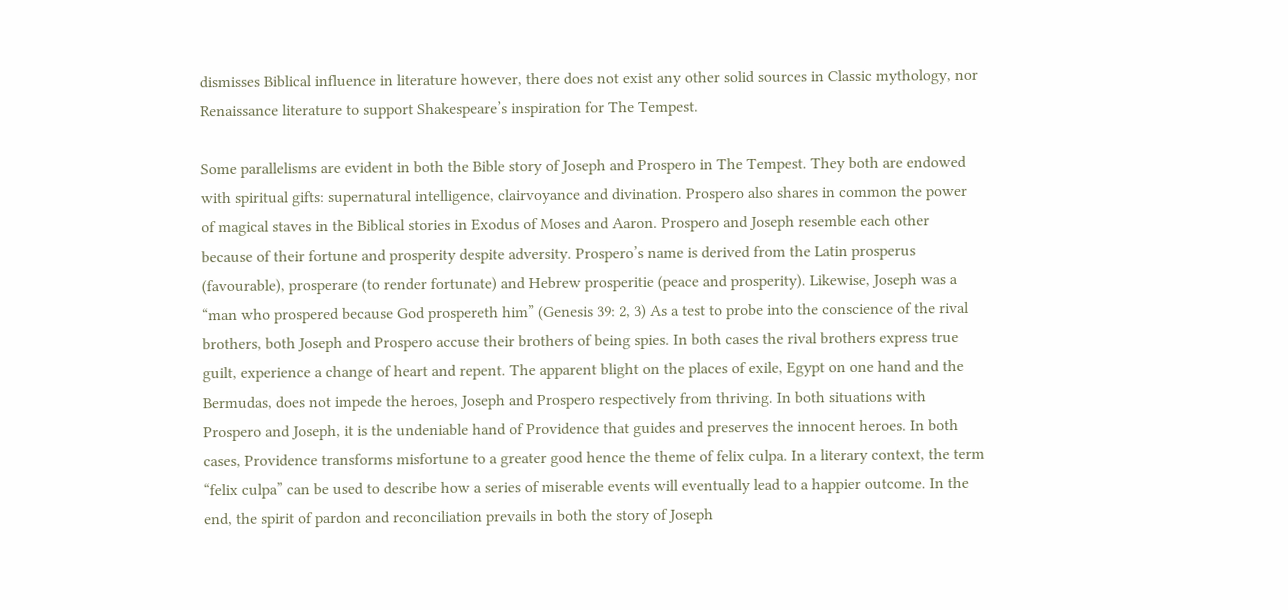dismisses Biblical influence in literature however, there does not exist any other solid sources in Classic mythology, nor Renaissance literature to support Shakespeare’s inspiration for The Tempest.

Some parallelisms are evident in both the Bible story of Joseph and Prospero in The Tempest. They both are endowed with spiritual gifts: supernatural intelligence, clairvoyance and divination. Prospero also shares in common the power of magical staves in the Biblical stories in Exodus of Moses and Aaron. Prospero and Joseph resemble each other because of their fortune and prosperity despite adversity. Prospero’s name is derived from the Latin prosperus (favourable), prosperare (to render fortunate) and Hebrew prosperitie (peace and prosperity). Likewise, Joseph was a “man who prospered because God prospereth him” (Genesis 39: 2, 3) As a test to probe into the conscience of the rival brothers, both Joseph and Prospero accuse their brothers of being spies. In both cases the rival brothers express true guilt, experience a change of heart and repent. The apparent blight on the places of exile, Egypt on one hand and the Bermudas, does not impede the heroes, Joseph and Prospero respectively from thriving. In both situations with Prospero and Joseph, it is the undeniable hand of Providence that guides and preserves the innocent heroes. In both cases, Providence transforms misfortune to a greater good hence the theme of felix culpa. In a literary context, the term “felix culpa” can be used to describe how a series of miserable events will eventually lead to a happier outcome. In the end, the spirit of pardon and reconciliation prevails in both the story of Joseph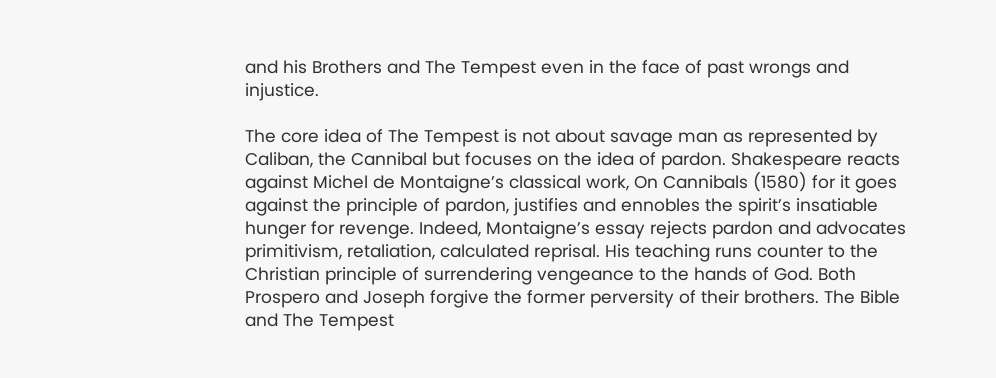and his Brothers and The Tempest even in the face of past wrongs and injustice.

The core idea of The Tempest is not about savage man as represented by Caliban, the Cannibal but focuses on the idea of pardon. Shakespeare reacts against Michel de Montaigne’s classical work, On Cannibals (1580) for it goes against the principle of pardon, justifies and ennobles the spirit’s insatiable hunger for revenge. Indeed, Montaigne’s essay rejects pardon and advocates primitivism, retaliation, calculated reprisal. His teaching runs counter to the Christian principle of surrendering vengeance to the hands of God. Both Prospero and Joseph forgive the former perversity of their brothers. The Bible and The Tempest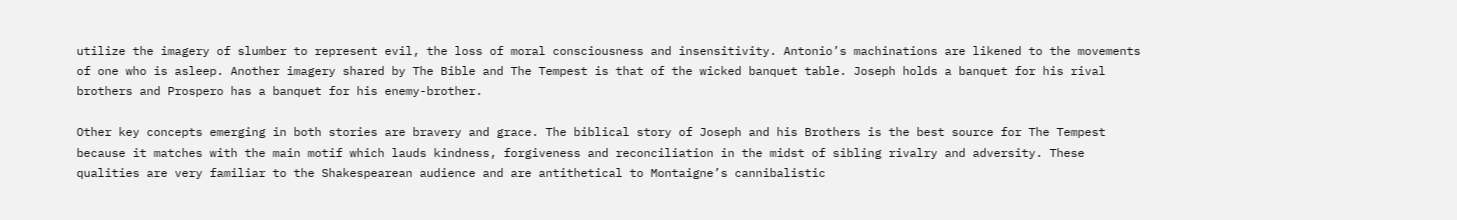utilize the imagery of slumber to represent evil, the loss of moral consciousness and insensitivity. Antonio’s machinations are likened to the movements of one who is asleep. Another imagery shared by The Bible and The Tempest is that of the wicked banquet table. Joseph holds a banquet for his rival brothers and Prospero has a banquet for his enemy-brother.

Other key concepts emerging in both stories are bravery and grace. The biblical story of Joseph and his Brothers is the best source for The Tempest because it matches with the main motif which lauds kindness, forgiveness and reconciliation in the midst of sibling rivalry and adversity. These qualities are very familiar to the Shakespearean audience and are antithetical to Montaigne’s cannibalistic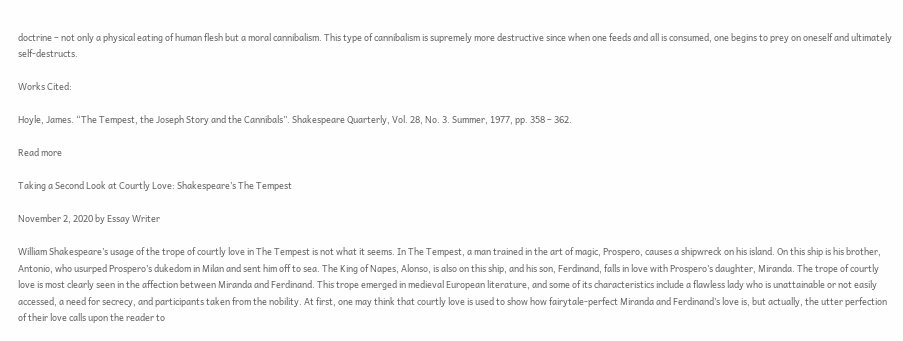doctrine – not only a physical eating of human flesh but a moral cannibalism. This type of cannibalism is supremely more destructive since when one feeds and all is consumed, one begins to prey on oneself and ultimately self-destructs.

Works Cited:

Hoyle, James. “The Tempest, the Joseph Story and the Cannibals”. Shakespeare Quarterly, Vol. 28, No. 3. Summer, 1977, pp. 358 – 362.

Read more

Taking a Second Look at Courtly Love: Shakespeare’s The Tempest

November 2, 2020 by Essay Writer

William Shakespeare’s usage of the trope of courtly love in The Tempest is not what it seems. In The Tempest, a man trained in the art of magic, Prospero, causes a shipwreck on his island. On this ship is his brother, Antonio, who usurped Prospero’s dukedom in Milan and sent him off to sea. The King of Napes, Alonso, is also on this ship, and his son, Ferdinand, falls in love with Prospero’s daughter, Miranda. The trope of courtly love is most clearly seen in the affection between Miranda and Ferdinand. This trope emerged in medieval European literature, and some of its characteristics include a flawless lady who is unattainable or not easily accessed, a need for secrecy, and participants taken from the nobility. At first, one may think that courtly love is used to show how fairytale-perfect Miranda and Ferdinand’s love is, but actually, the utter perfection of their love calls upon the reader to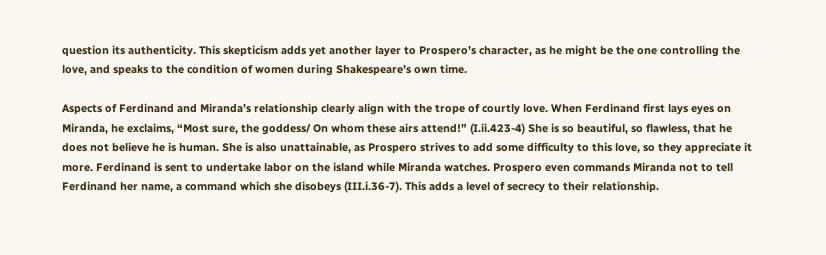question its authenticity. This skepticism adds yet another layer to Prospero’s character, as he might be the one controlling the love, and speaks to the condition of women during Shakespeare’s own time.

Aspects of Ferdinand and Miranda’s relationship clearly align with the trope of courtly love. When Ferdinand first lays eyes on Miranda, he exclaims, “Most sure, the goddess/ On whom these airs attend!” (I.ii.423-4) She is so beautiful, so flawless, that he does not believe he is human. She is also unattainable, as Prospero strives to add some difficulty to this love, so they appreciate it more. Ferdinand is sent to undertake labor on the island while Miranda watches. Prospero even commands Miranda not to tell Ferdinand her name, a command which she disobeys (III.i.36-7). This adds a level of secrecy to their relationship.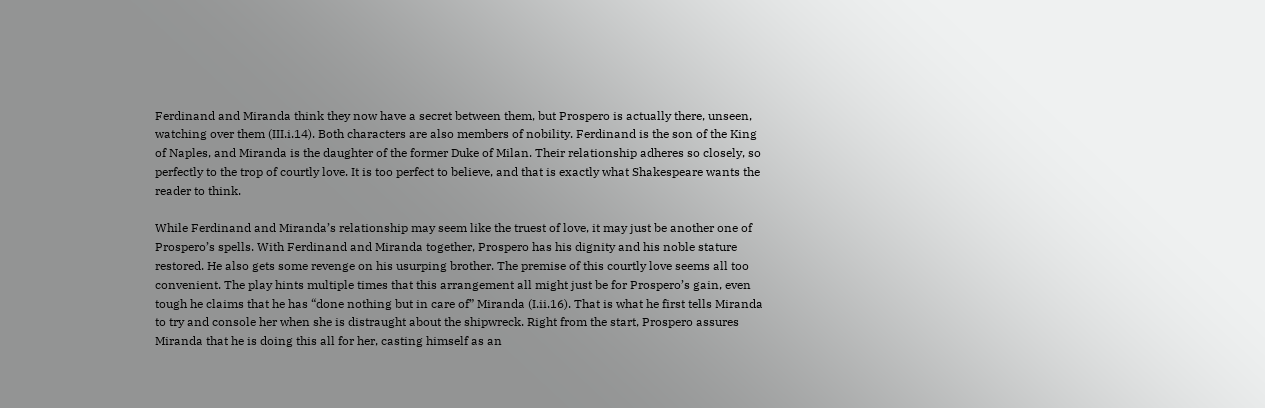Ferdinand and Miranda think they now have a secret between them, but Prospero is actually there, unseen, watching over them (III.i.14). Both characters are also members of nobility. Ferdinand is the son of the King of Naples, and Miranda is the daughter of the former Duke of Milan. Their relationship adheres so closely, so perfectly to the trop of courtly love. It is too perfect to believe, and that is exactly what Shakespeare wants the reader to think.

While Ferdinand and Miranda’s relationship may seem like the truest of love, it may just be another one of Prospero’s spells. With Ferdinand and Miranda together, Prospero has his dignity and his noble stature restored. He also gets some revenge on his usurping brother. The premise of this courtly love seems all too convenient. The play hints multiple times that this arrangement all might just be for Prospero’s gain, even tough he claims that he has “done nothing but in care of” Miranda (I.ii.16). That is what he first tells Miranda to try and console her when she is distraught about the shipwreck. Right from the start, Prospero assures Miranda that he is doing this all for her, casting himself as an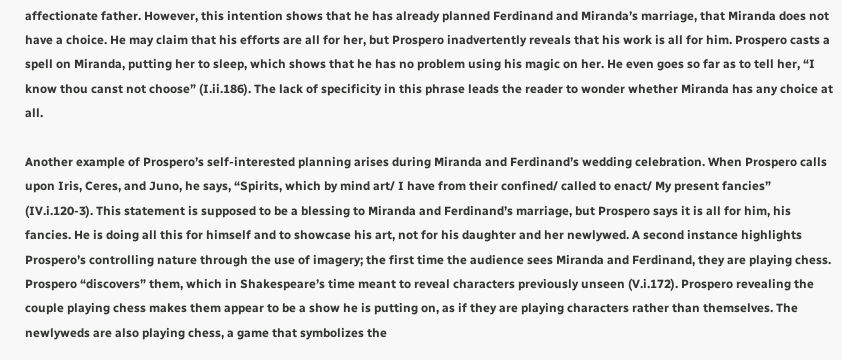affectionate father. However, this intention shows that he has already planned Ferdinand and Miranda’s marriage, that Miranda does not have a choice. He may claim that his efforts are all for her, but Prospero inadvertently reveals that his work is all for him. Prospero casts a spell on Miranda, putting her to sleep, which shows that he has no problem using his magic on her. He even goes so far as to tell her, “I know thou canst not choose” (I.ii.186). The lack of specificity in this phrase leads the reader to wonder whether Miranda has any choice at all.

Another example of Prospero’s self-interested planning arises during Miranda and Ferdinand’s wedding celebration. When Prospero calls upon Iris, Ceres, and Juno, he says, “Spirits, which by mind art/ I have from their confined/ called to enact/ My present fancies” (IV.i.120-3). This statement is supposed to be a blessing to Miranda and Ferdinand’s marriage, but Prospero says it is all for him, his fancies. He is doing all this for himself and to showcase his art, not for his daughter and her newlywed. A second instance highlights Prospero’s controlling nature through the use of imagery; the first time the audience sees Miranda and Ferdinand, they are playing chess. Prospero “discovers” them, which in Shakespeare’s time meant to reveal characters previously unseen (V.i.172). Prospero revealing the couple playing chess makes them appear to be a show he is putting on, as if they are playing characters rather than themselves. The newlyweds are also playing chess, a game that symbolizes the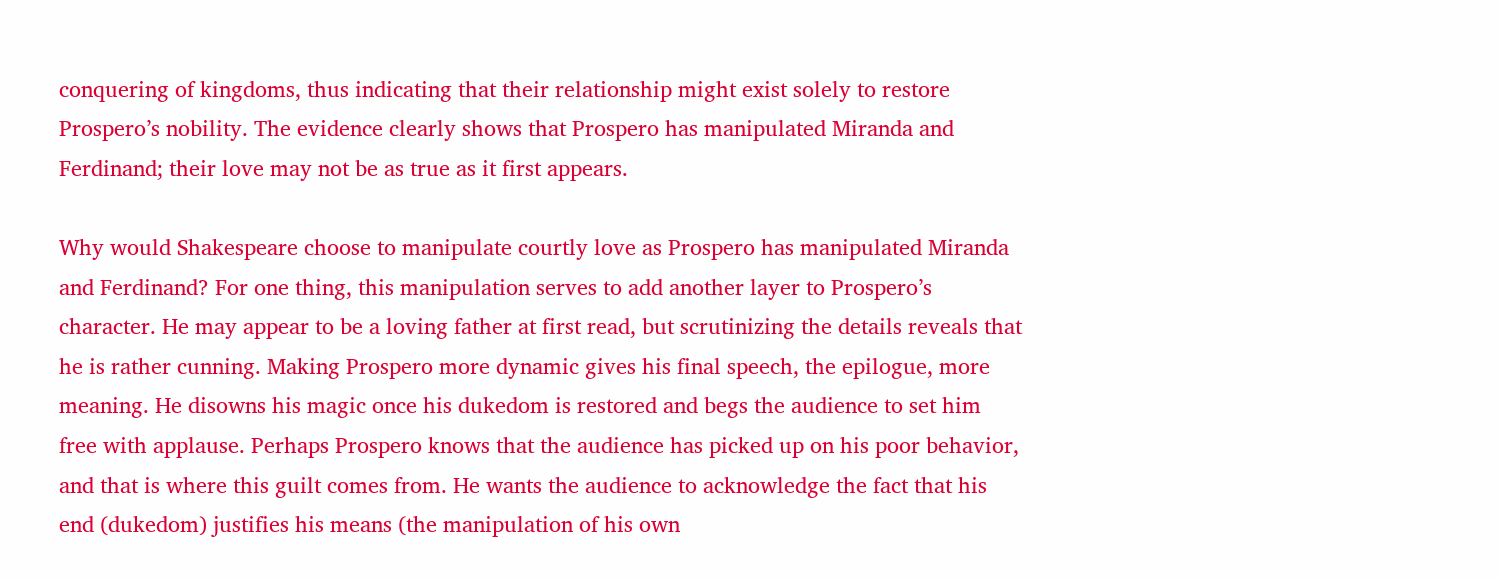conquering of kingdoms, thus indicating that their relationship might exist solely to restore Prospero’s nobility. The evidence clearly shows that Prospero has manipulated Miranda and Ferdinand; their love may not be as true as it first appears.

Why would Shakespeare choose to manipulate courtly love as Prospero has manipulated Miranda and Ferdinand? For one thing, this manipulation serves to add another layer to Prospero’s character. He may appear to be a loving father at first read, but scrutinizing the details reveals that he is rather cunning. Making Prospero more dynamic gives his final speech, the epilogue, more meaning. He disowns his magic once his dukedom is restored and begs the audience to set him free with applause. Perhaps Prospero knows that the audience has picked up on his poor behavior, and that is where this guilt comes from. He wants the audience to acknowledge the fact that his end (dukedom) justifies his means (the manipulation of his own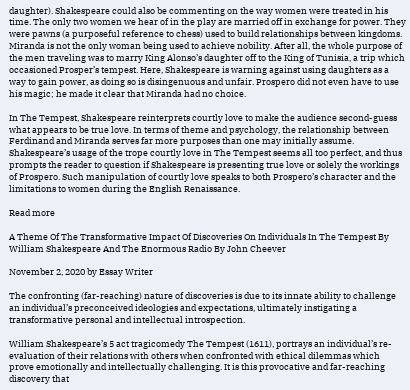daughter). Shakespeare could also be commenting on the way women were treated in his time. The only two women we hear of in the play are married off in exchange for power. They were pawns (a purposeful reference to chess) used to build relationships between kingdoms. Miranda is not the only woman being used to achieve nobility. After all, the whole purpose of the men traveling was to marry King Alonso’s daughter off to the King of Tunisia, a trip which occasioned Prosper’s tempest. Here, Shakespeare is warning against using daughters as a way to gain power, as doing so is disingenuous and unfair. Prospero did not even have to use his magic; he made it clear that Miranda had no choice.

In The Tempest, Shakespeare reinterprets courtly love to make the audience second-guess what appears to be true love. In terms of theme and psychology, the relationship between Ferdinand and Miranda serves far more purposes than one may initially assume. Shakespeare’s usage of the trope courtly love in The Tempest seems all too perfect, and thus prompts the reader to question if Shakespeare is presenting true love or solely the workings of Prospero. Such manipulation of courtly love speaks to both Prospero’s character and the limitations to women during the English Renaissance.

Read more

A Theme Of The Transformative Impact Of Discoveries On Individuals In The Tempest By William Shakespeare And The Enormous Radio By John Cheever

November 2, 2020 by Essay Writer

The confronting (far-reaching) nature of discoveries is due to its innate ability to challenge an individual’s preconceived ideologies and expectations, ultimately instigating a transformative personal and intellectual introspection.

William Shakespeare’s 5 act tragicomedy The Tempest (1611), portrays an individual’s re-evaluation of their relations with others when confronted with ethical dilemmas which prove emotionally and intellectually challenging. It is this provocative and far-reaching discovery that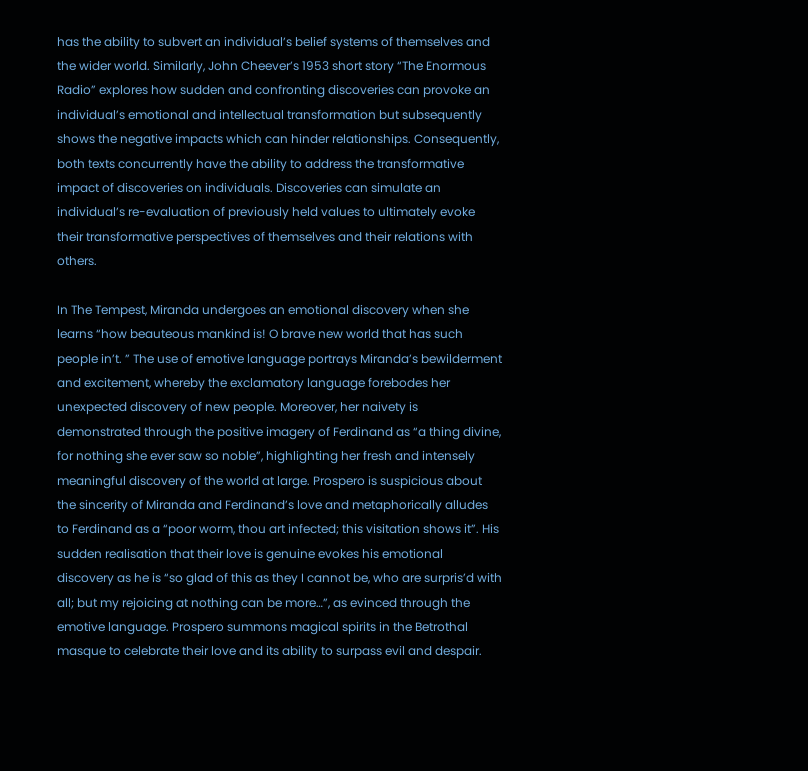has the ability to subvert an individual’s belief systems of themselves and the wider world. Similarly, John Cheever’s 1953 short story “The Enormous Radio” explores how sudden and confronting discoveries can provoke an individual’s emotional and intellectual transformation but subsequently shows the negative impacts which can hinder relationships. Consequently, both texts concurrently have the ability to address the transformative impact of discoveries on individuals. Discoveries can simulate an individual’s re-evaluation of previously held values to ultimately evoke their transformative perspectives of themselves and their relations with others.

In The Tempest, Miranda undergoes an emotional discovery when she learns “how beauteous mankind is! O brave new world that has such people in’t. ” The use of emotive language portrays Miranda’s bewilderment and excitement, whereby the exclamatory language forebodes her unexpected discovery of new people. Moreover, her naivety is demonstrated through the positive imagery of Ferdinand as “a thing divine, for nothing she ever saw so noble”, highlighting her fresh and intensely meaningful discovery of the world at large. Prospero is suspicious about the sincerity of Miranda and Ferdinand’s love and metaphorically alludes to Ferdinand as a “poor worm, thou art infected; this visitation shows it”. His sudden realisation that their love is genuine evokes his emotional discovery as he is “so glad of this as they I cannot be, who are surpris’d with all; but my rejoicing at nothing can be more…”, as evinced through the emotive language. Prospero summons magical spirits in the Betrothal masque to celebrate their love and its ability to surpass evil and despair.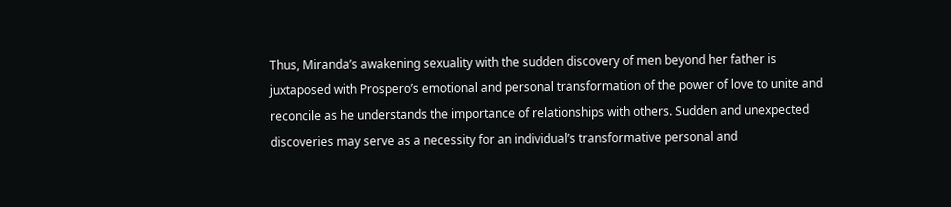Thus, Miranda’s awakening sexuality with the sudden discovery of men beyond her father is juxtaposed with Prospero’s emotional and personal transformation of the power of love to unite and reconcile as he understands the importance of relationships with others. Sudden and unexpected discoveries may serve as a necessity for an individual’s transformative personal and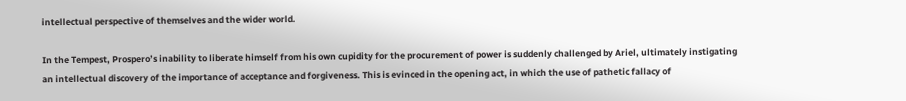intellectual perspective of themselves and the wider world.

In the Tempest, Prospero’s inability to liberate himself from his own cupidity for the procurement of power is suddenly challenged by Ariel, ultimately instigating an intellectual discovery of the importance of acceptance and forgiveness. This is evinced in the opening act, in which the use of pathetic fallacy of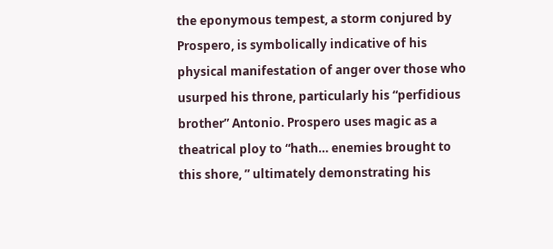the eponymous tempest, a storm conjured by Prospero, is symbolically indicative of his physical manifestation of anger over those who usurped his throne, particularly his “perfidious brother” Antonio. Prospero uses magic as a theatrical ploy to “hath… enemies brought to this shore, ” ultimately demonstrating his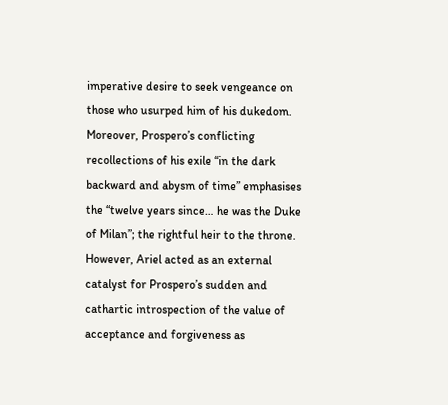imperative desire to seek vengeance on those who usurped him of his dukedom. Moreover, Prospero’s conflicting recollections of his exile “in the dark backward and abysm of time” emphasises the “twelve years since… he was the Duke of Milan”; the rightful heir to the throne. However, Ariel acted as an external catalyst for Prospero’s sudden and cathartic introspection of the value of acceptance and forgiveness as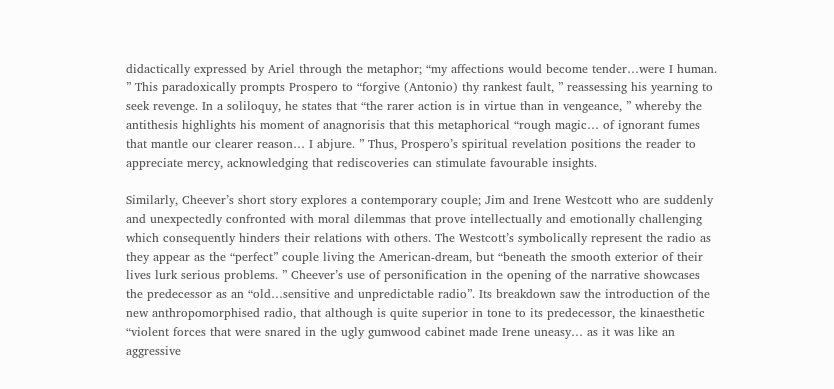didactically expressed by Ariel through the metaphor; “my affections would become tender…were I human. ” This paradoxically prompts Prospero to “forgive (Antonio) thy rankest fault, ” reassessing his yearning to seek revenge. In a soliloquy, he states that “the rarer action is in virtue than in vengeance, ” whereby the antithesis highlights his moment of anagnorisis that this metaphorical “rough magic… of ignorant fumes that mantle our clearer reason… I abjure. ” Thus, Prospero’s spiritual revelation positions the reader to appreciate mercy, acknowledging that rediscoveries can stimulate favourable insights.

Similarly, Cheever’s short story explores a contemporary couple; Jim and Irene Westcott who are suddenly and unexpectedly confronted with moral dilemmas that prove intellectually and emotionally challenging which consequently hinders their relations with others. The Westcott’s symbolically represent the radio as they appear as the “perfect” couple living the American-dream, but “beneath the smooth exterior of their lives lurk serious problems. ” Cheever’s use of personification in the opening of the narrative showcases the predecessor as an “old…sensitive and unpredictable radio”. Its breakdown saw the introduction of the new anthropomorphised radio, that although is quite superior in tone to its predecessor, the kinaesthetic “violent forces that were snared in the ugly gumwood cabinet made Irene uneasy… as it was like an aggressive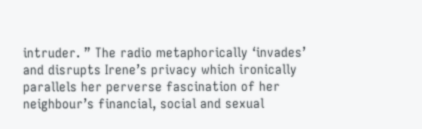intruder. ” The radio metaphorically ‘invades’ and disrupts Irene’s privacy which ironically parallels her perverse fascination of her neighbour’s financial, social and sexual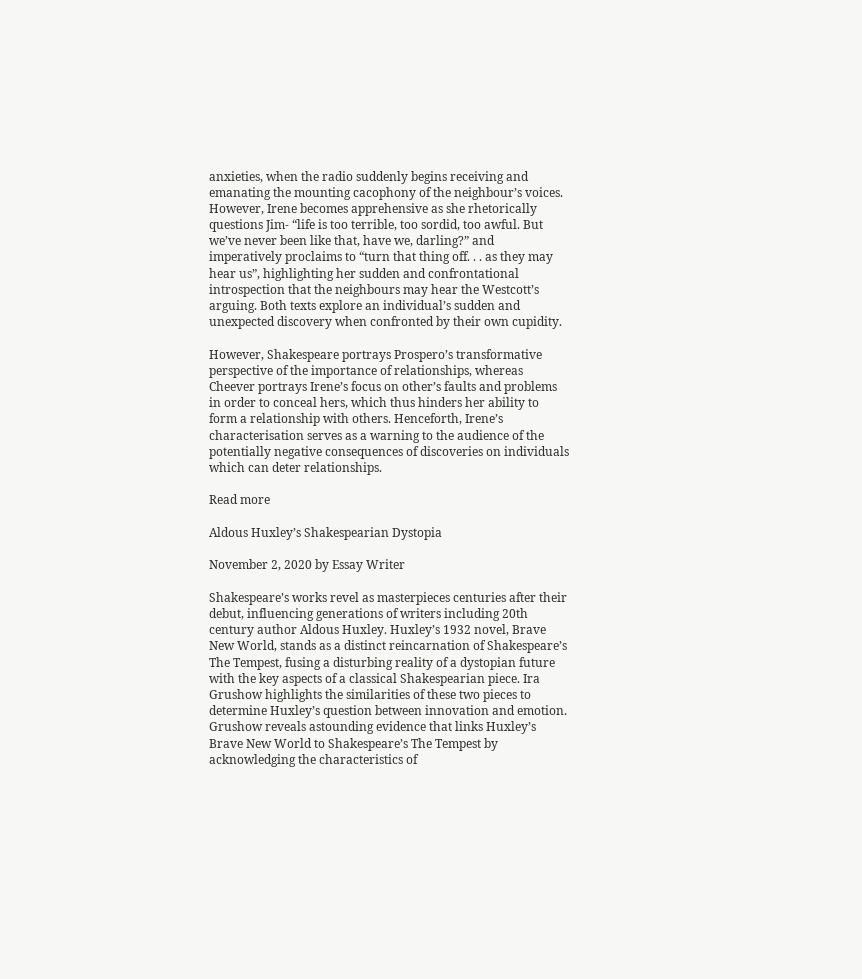anxieties, when the radio suddenly begins receiving and emanating the mounting cacophony of the neighbour’s voices. However, Irene becomes apprehensive as she rhetorically questions Jim- “life is too terrible, too sordid, too awful. But we’ve never been like that, have we, darling?” and imperatively proclaims to “turn that thing off. . . as they may hear us”, highlighting her sudden and confrontational introspection that the neighbours may hear the Westcott’s arguing. Both texts explore an individual’s sudden and unexpected discovery when confronted by their own cupidity.

However, Shakespeare portrays Prospero’s transformative perspective of the importance of relationships, whereas Cheever portrays Irene’s focus on other’s faults and problems in order to conceal hers, which thus hinders her ability to form a relationship with others. Henceforth, Irene’s characterisation serves as a warning to the audience of the potentially negative consequences of discoveries on individuals which can deter relationships.

Read more

Aldous Huxley’s Shakespearian Dystopia

November 2, 2020 by Essay Writer

Shakespeare’s works revel as masterpieces centuries after their debut, influencing generations of writers including 20th century author Aldous Huxley. Huxley’s 1932 novel, Brave New World, stands as a distinct reincarnation of Shakespeare’s The Tempest, fusing a disturbing reality of a dystopian future with the key aspects of a classical Shakespearian piece. Ira Grushow highlights the similarities of these two pieces to determine Huxley’s question between innovation and emotion. Grushow reveals astounding evidence that links Huxley’s Brave New World to Shakespeare’s The Tempest by acknowledging the characteristics of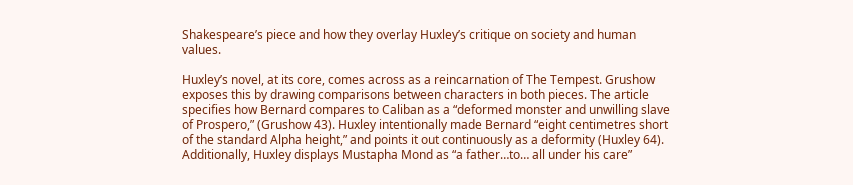Shakespeare’s piece and how they overlay Huxley’s critique on society and human values.

Huxley’s novel, at its core, comes across as a reincarnation of The Tempest. Grushow exposes this by drawing comparisons between characters in both pieces. The article specifies how Bernard compares to Caliban as a “deformed monster and unwilling slave of Prospero,” (Grushow 43). Huxley intentionally made Bernard “eight centimetres short of the standard Alpha height,” and points it out continuously as a deformity (Huxley 64). Additionally, Huxley displays Mustapha Mond as “a father…to… all under his care”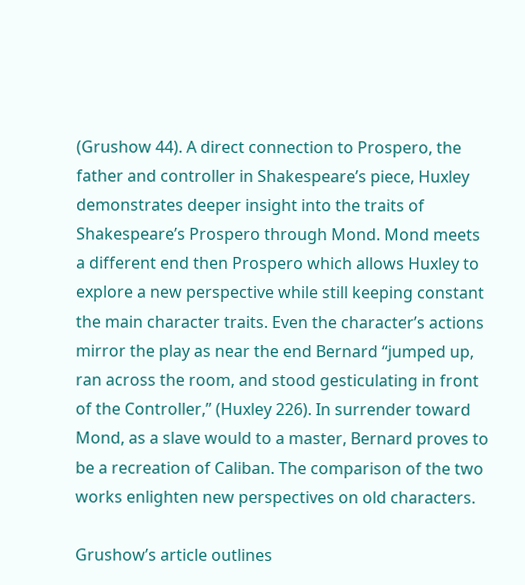(Grushow 44). A direct connection to Prospero, the father and controller in Shakespeare’s piece, Huxley demonstrates deeper insight into the traits of Shakespeare’s Prospero through Mond. Mond meets a different end then Prospero which allows Huxley to explore a new perspective while still keeping constant the main character traits. Even the character’s actions mirror the play as near the end Bernard “jumped up, ran across the room, and stood gesticulating in front of the Controller,” (Huxley 226). In surrender toward Mond, as a slave would to a master, Bernard proves to be a recreation of Caliban. The comparison of the two works enlighten new perspectives on old characters.

Grushow’s article outlines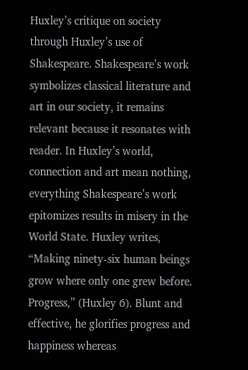Huxley’s critique on society through Huxley’s use of Shakespeare. Shakespeare’s work symbolizes classical literature and art in our society, it remains relevant because it resonates with reader. In Huxley’s world, connection and art mean nothing, everything Shakespeare’s work epitomizes results in misery in the World State. Huxley writes, “Making ninety-six human beings grow where only one grew before. Progress,” (Huxley 6). Blunt and effective, he glorifies progress and happiness whereas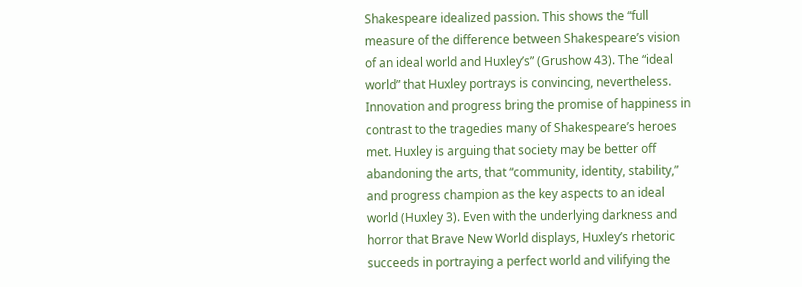Shakespeare idealized passion. This shows the “full measure of the difference between Shakespeare’s vision of an ideal world and Huxley’s” (Grushow 43). The “ideal world” that Huxley portrays is convincing, nevertheless. Innovation and progress bring the promise of happiness in contrast to the tragedies many of Shakespeare’s heroes met. Huxley is arguing that society may be better off abandoning the arts, that “community, identity, stability,” and progress champion as the key aspects to an ideal world (Huxley 3). Even with the underlying darkness and horror that Brave New World displays, Huxley’s rhetoric succeeds in portraying a perfect world and vilifying the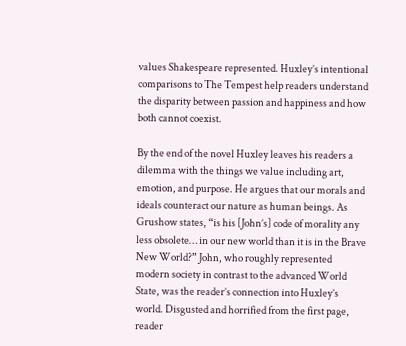values Shakespeare represented. Huxley’s intentional comparisons to The Tempest help readers understand the disparity between passion and happiness and how both cannot coexist.

By the end of the novel Huxley leaves his readers a dilemma with the things we value including art, emotion, and purpose. He argues that our morals and ideals counteract our nature as human beings. As Grushow states, “is his [John’s] code of morality any less obsolete… in our new world than it is in the Brave New World?” John, who roughly represented modern society in contrast to the advanced World State, was the reader’s connection into Huxley’s world. Disgusted and horrified from the first page, reader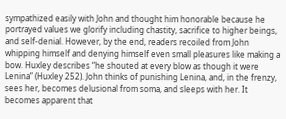sympathized easily with John and thought him honorable because he portrayed values we glorify including chastity, sacrifice to higher beings, and self-denial. However, by the end, readers recoiled from John whipping himself and denying himself even small pleasures like making a bow. Huxley describes “he shouted at every blow as though it were Lenina” (Huxley 252). John thinks of punishing Lenina, and, in the frenzy, sees her, becomes delusional from soma, and sleeps with her. It becomes apparent that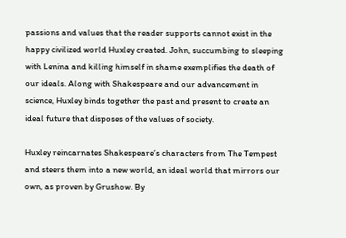passions and values that the reader supports cannot exist in the happy civilized world Huxley created. John, succumbing to sleeping with Lenina and killing himself in shame exemplifies the death of our ideals. Along with Shakespeare and our advancement in science, Huxley binds together the past and present to create an ideal future that disposes of the values of society.

Huxley reincarnates Shakespeare’s characters from The Tempest and steers them into a new world, an ideal world that mirrors our own, as proven by Grushow. By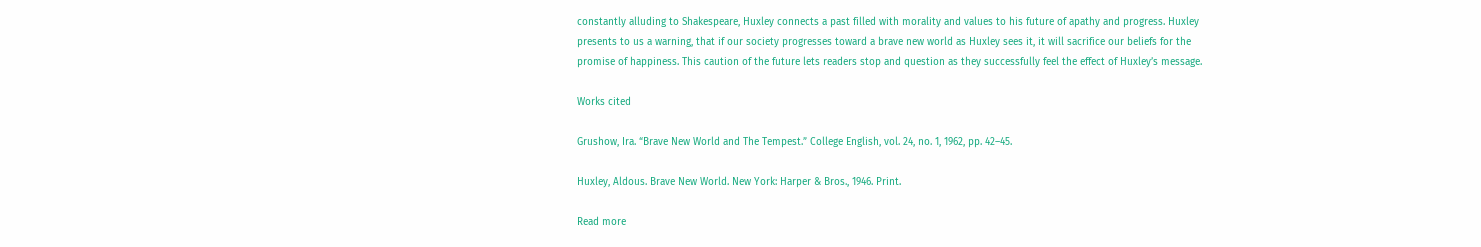constantly alluding to Shakespeare, Huxley connects a past filled with morality and values to his future of apathy and progress. Huxley presents to us a warning, that if our society progresses toward a brave new world as Huxley sees it, it will sacrifice our beliefs for the promise of happiness. This caution of the future lets readers stop and question as they successfully feel the effect of Huxley’s message.

Works cited

Grushow, Ira. “Brave New World and The Tempest.” College English, vol. 24, no. 1, 1962, pp. 42–45.

Huxley, Aldous. Brave New World. New York: Harper & Bros., 1946. Print.

Read more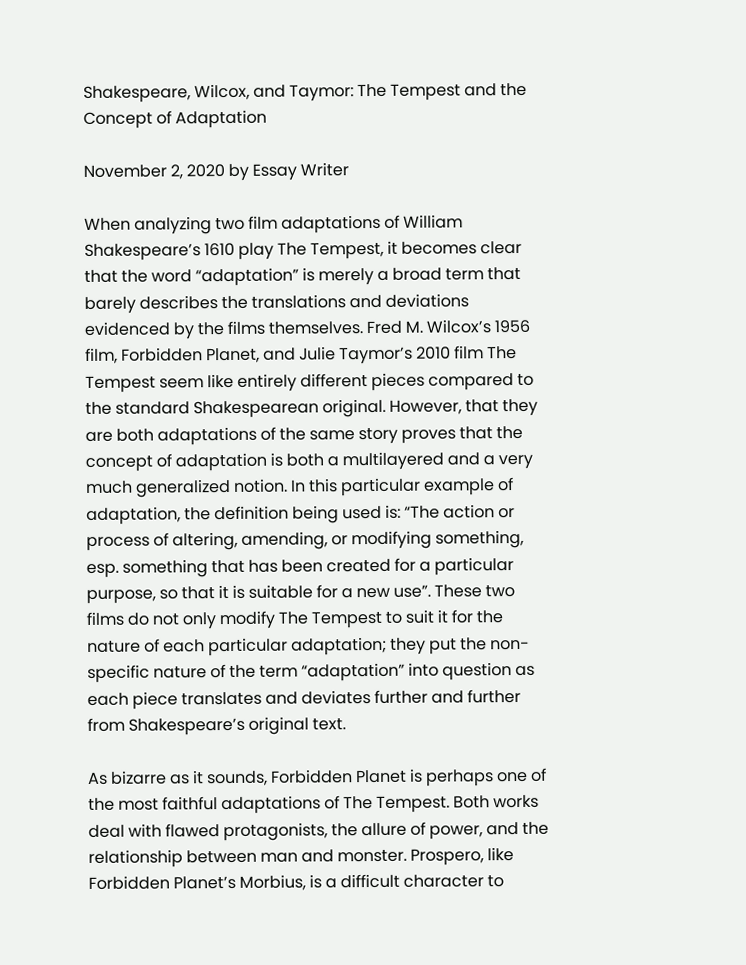Shakespeare, Wilcox, and Taymor: The Tempest and the Concept of Adaptation

November 2, 2020 by Essay Writer

When analyzing two film adaptations of William Shakespeare’s 1610 play The Tempest, it becomes clear that the word “adaptation” is merely a broad term that barely describes the translations and deviations evidenced by the films themselves. Fred M. Wilcox’s 1956 film, Forbidden Planet, and Julie Taymor’s 2010 film The Tempest seem like entirely different pieces compared to the standard Shakespearean original. However, that they are both adaptations of the same story proves that the concept of adaptation is both a multilayered and a very much generalized notion. In this particular example of adaptation, the definition being used is: “The action or process of altering, amending, or modifying something, esp. something that has been created for a particular purpose, so that it is suitable for a new use”. These two films do not only modify The Tempest to suit it for the nature of each particular adaptation; they put the non-specific nature of the term “adaptation” into question as each piece translates and deviates further and further from Shakespeare’s original text.

As bizarre as it sounds, Forbidden Planet is perhaps one of the most faithful adaptations of The Tempest. Both works deal with flawed protagonists, the allure of power, and the relationship between man and monster. Prospero, like Forbidden Planet’s Morbius, is a difficult character to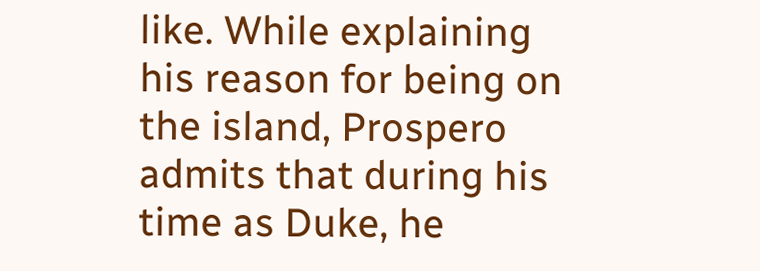like. While explaining his reason for being on the island, Prospero admits that during his time as Duke, he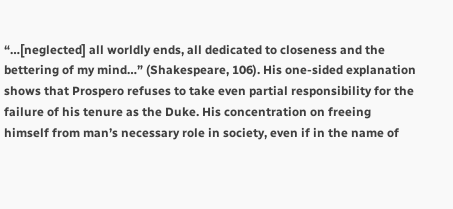“…[neglected] all worldly ends, all dedicated to closeness and the bettering of my mind…” (Shakespeare, 106). His one-sided explanation shows that Prospero refuses to take even partial responsibility for the failure of his tenure as the Duke. His concentration on freeing himself from man’s necessary role in society, even if in the name of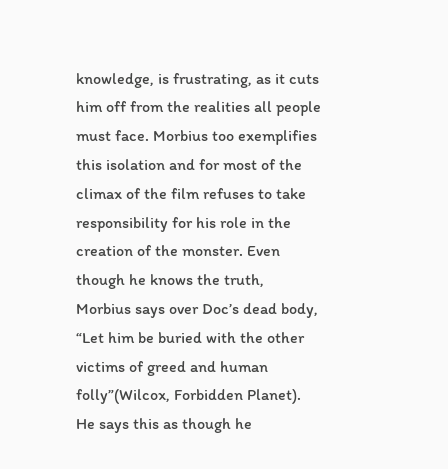knowledge, is frustrating, as it cuts him off from the realities all people must face. Morbius too exemplifies this isolation and for most of the climax of the film refuses to take responsibility for his role in the creation of the monster. Even though he knows the truth, Morbius says over Doc’s dead body, “Let him be buried with the other victims of greed and human folly”(Wilcox, Forbidden Planet). He says this as though he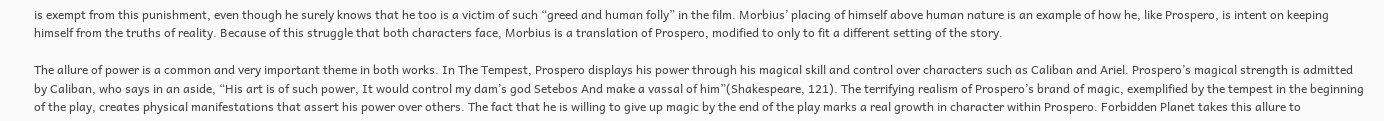is exempt from this punishment, even though he surely knows that he too is a victim of such “greed and human folly” in the film. Morbius’ placing of himself above human nature is an example of how he, like Prospero, is intent on keeping himself from the truths of reality. Because of this struggle that both characters face, Morbius is a translation of Prospero, modified to only to fit a different setting of the story.

The allure of power is a common and very important theme in both works. In The Tempest, Prospero displays his power through his magical skill and control over characters such as Caliban and Ariel. Prospero’s magical strength is admitted by Caliban, who says in an aside, “His art is of such power, It would control my dam’s god Setebos And make a vassal of him”(Shakespeare, 121). The terrifying realism of Prospero’s brand of magic, exemplified by the tempest in the beginning of the play, creates physical manifestations that assert his power over others. The fact that he is willing to give up magic by the end of the play marks a real growth in character within Prospero. Forbidden Planet takes this allure to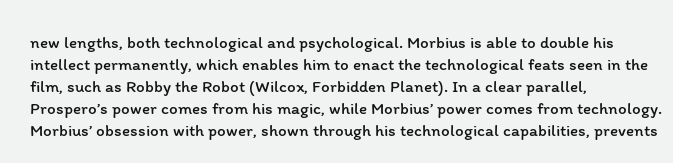new lengths, both technological and psychological. Morbius is able to double his intellect permanently, which enables him to enact the technological feats seen in the film, such as Robby the Robot (Wilcox, Forbidden Planet). In a clear parallel, Prospero’s power comes from his magic, while Morbius’ power comes from technology. Morbius’ obsession with power, shown through his technological capabilities, prevents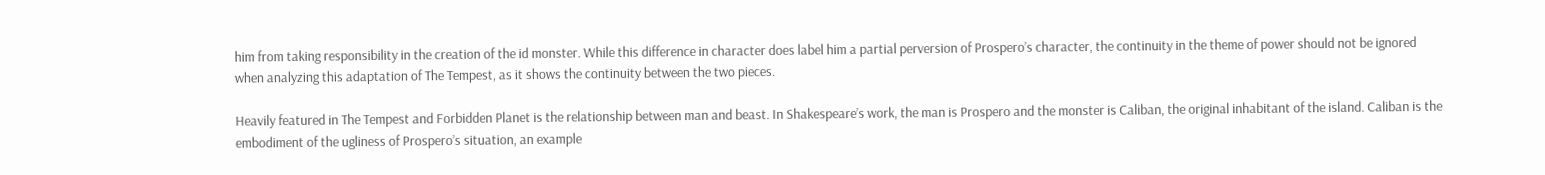him from taking responsibility in the creation of the id monster. While this difference in character does label him a partial perversion of Prospero’s character, the continuity in the theme of power should not be ignored when analyzing this adaptation of The Tempest, as it shows the continuity between the two pieces.

Heavily featured in The Tempest and Forbidden Planet is the relationship between man and beast. In Shakespeare’s work, the man is Prospero and the monster is Caliban, the original inhabitant of the island. Caliban is the embodiment of the ugliness of Prospero’s situation, an example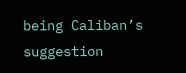being Caliban’s suggestion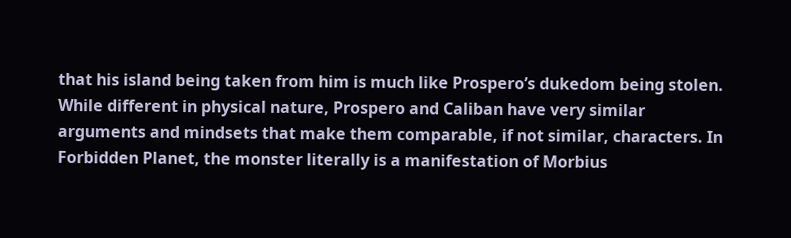that his island being taken from him is much like Prospero’s dukedom being stolen. While different in physical nature, Prospero and Caliban have very similar arguments and mindsets that make them comparable, if not similar, characters. In Forbidden Planet, the monster literally is a manifestation of Morbius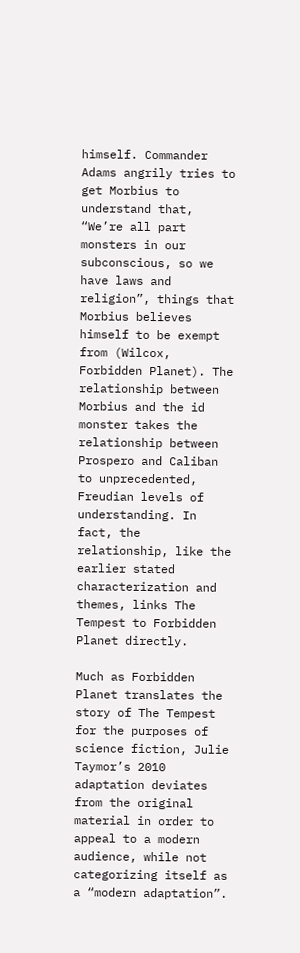himself. Commander Adams angrily tries to get Morbius to understand that, “We’re all part monsters in our subconscious, so we have laws and religion”, things that Morbius believes himself to be exempt from (Wilcox, Forbidden Planet). The relationship between Morbius and the id monster takes the relationship between Prospero and Caliban to unprecedented, Freudian levels of understanding. In fact, the relationship, like the earlier stated characterization and themes, links The Tempest to Forbidden Planet directly.

Much as Forbidden Planet translates the story of The Tempest for the purposes of science fiction, Julie Taymor’s 2010 adaptation deviates from the original material in order to appeal to a modern audience, while not categorizing itself as a “modern adaptation”.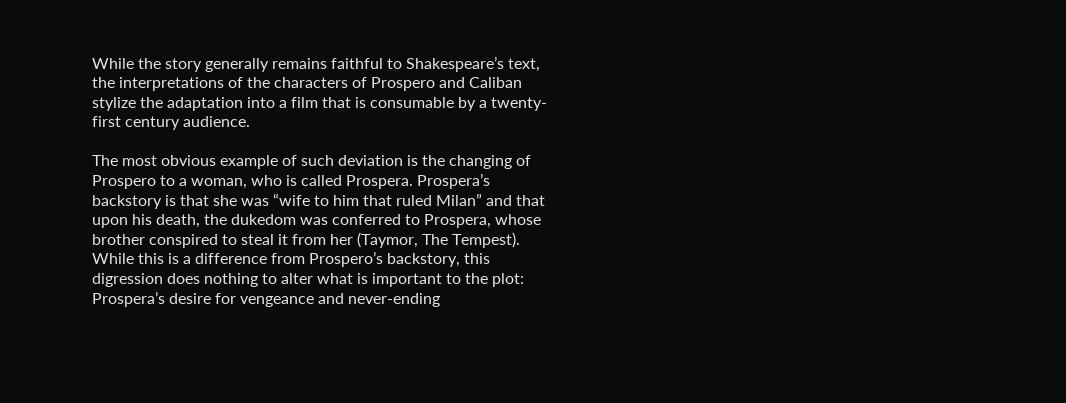While the story generally remains faithful to Shakespeare’s text, the interpretations of the characters of Prospero and Caliban stylize the adaptation into a film that is consumable by a twenty-first century audience.

The most obvious example of such deviation is the changing of Prospero to a woman, who is called Prospera. Prospera’s backstory is that she was “wife to him that ruled Milan” and that upon his death, the dukedom was conferred to Prospera, whose brother conspired to steal it from her (Taymor, The Tempest). While this is a difference from Prospero’s backstory, this digression does nothing to alter what is important to the plot: Prospera’s desire for vengeance and never-ending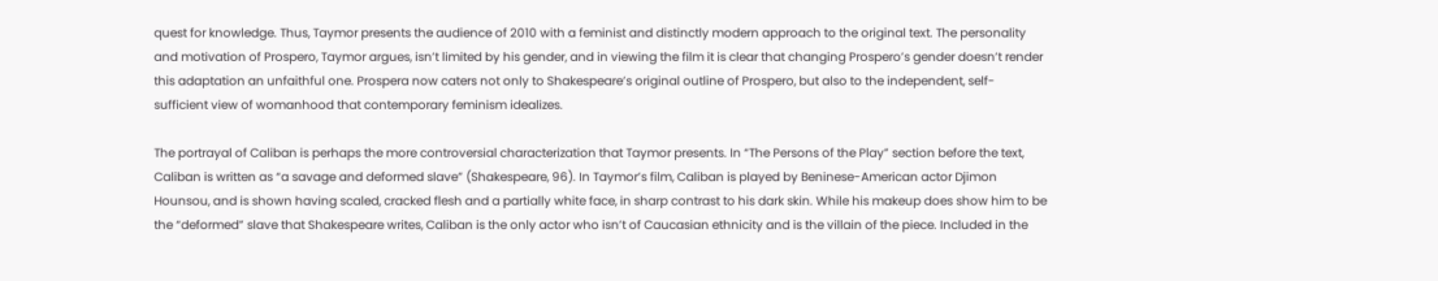quest for knowledge. Thus, Taymor presents the audience of 2010 with a feminist and distinctly modern approach to the original text. The personality and motivation of Prospero, Taymor argues, isn’t limited by his gender, and in viewing the film it is clear that changing Prospero’s gender doesn’t render this adaptation an unfaithful one. Prospera now caters not only to Shakespeare’s original outline of Prospero, but also to the independent, self-sufficient view of womanhood that contemporary feminism idealizes.

The portrayal of Caliban is perhaps the more controversial characterization that Taymor presents. In “The Persons of the Play” section before the text, Caliban is written as “a savage and deformed slave” (Shakespeare, 96). In Taymor’s film, Caliban is played by Beninese-American actor Djimon Hounsou, and is shown having scaled, cracked flesh and a partially white face, in sharp contrast to his dark skin. While his makeup does show him to be the “deformed” slave that Shakespeare writes, Caliban is the only actor who isn’t of Caucasian ethnicity and is the villain of the piece. Included in the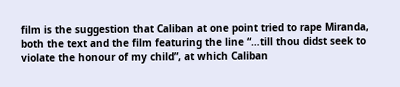film is the suggestion that Caliban at one point tried to rape Miranda, both the text and the film featuring the line “…till thou didst seek to violate the honour of my child”, at which Caliban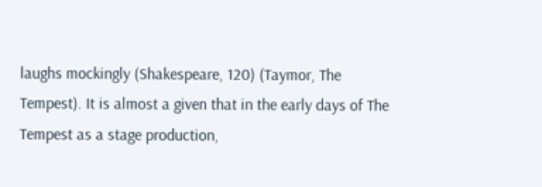laughs mockingly (Shakespeare, 120) (Taymor, The Tempest). It is almost a given that in the early days of The Tempest as a stage production,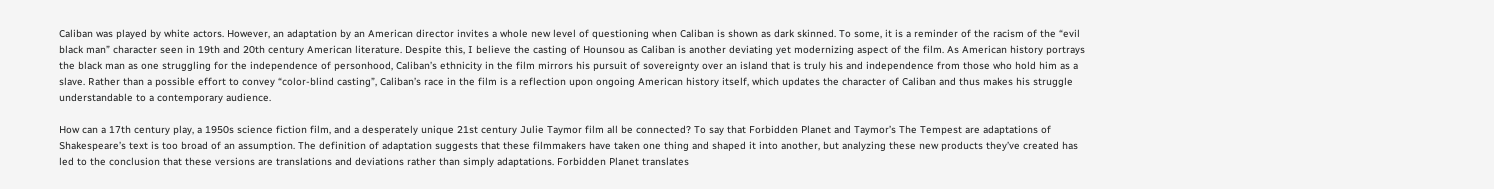Caliban was played by white actors. However, an adaptation by an American director invites a whole new level of questioning when Caliban is shown as dark skinned. To some, it is a reminder of the racism of the “evil black man” character seen in 19th and 20th century American literature. Despite this, I believe the casting of Hounsou as Caliban is another deviating yet modernizing aspect of the film. As American history portrays the black man as one struggling for the independence of personhood, Caliban’s ethnicity in the film mirrors his pursuit of sovereignty over an island that is truly his and independence from those who hold him as a slave. Rather than a possible effort to convey “color-blind casting”, Caliban’s race in the film is a reflection upon ongoing American history itself, which updates the character of Caliban and thus makes his struggle understandable to a contemporary audience.

How can a 17th century play, a 1950s science fiction film, and a desperately unique 21st century Julie Taymor film all be connected? To say that Forbidden Planet and Taymor’s The Tempest are adaptations of Shakespeare’s text is too broad of an assumption. The definition of adaptation suggests that these filmmakers have taken one thing and shaped it into another, but analyzing these new products they’ve created has led to the conclusion that these versions are translations and deviations rather than simply adaptations. Forbidden Planet translates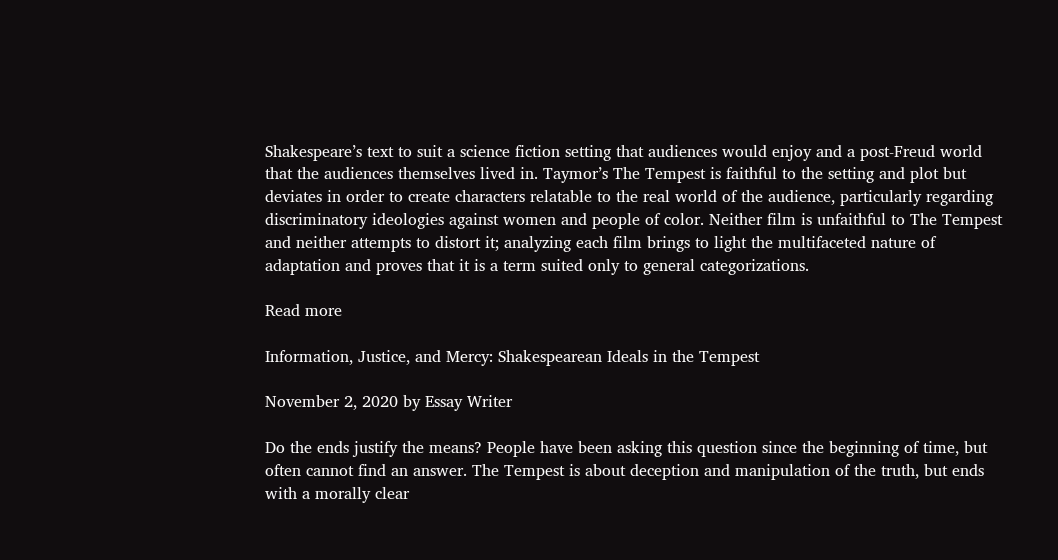Shakespeare’s text to suit a science fiction setting that audiences would enjoy and a post-Freud world that the audiences themselves lived in. Taymor’s The Tempest is faithful to the setting and plot but deviates in order to create characters relatable to the real world of the audience, particularly regarding discriminatory ideologies against women and people of color. Neither film is unfaithful to The Tempest and neither attempts to distort it; analyzing each film brings to light the multifaceted nature of adaptation and proves that it is a term suited only to general categorizations.

Read more

Information, Justice, and Mercy: Shakespearean Ideals in the Tempest

November 2, 2020 by Essay Writer

Do the ends justify the means? People have been asking this question since the beginning of time, but often cannot find an answer. The Tempest is about deception and manipulation of the truth, but ends with a morally clear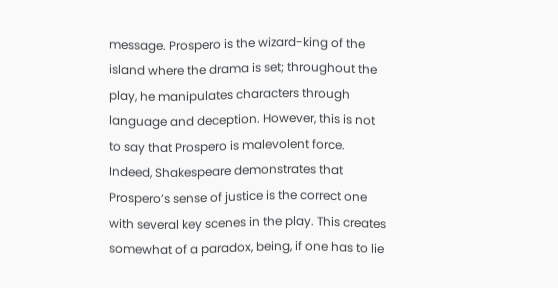message. Prospero is the wizard-king of the island where the drama is set; throughout the play, he manipulates characters through language and deception. However, this is not to say that Prospero is malevolent force. Indeed, Shakespeare demonstrates that Prospero’s sense of justice is the correct one with several key scenes in the play. This creates somewhat of a paradox, being, if one has to lie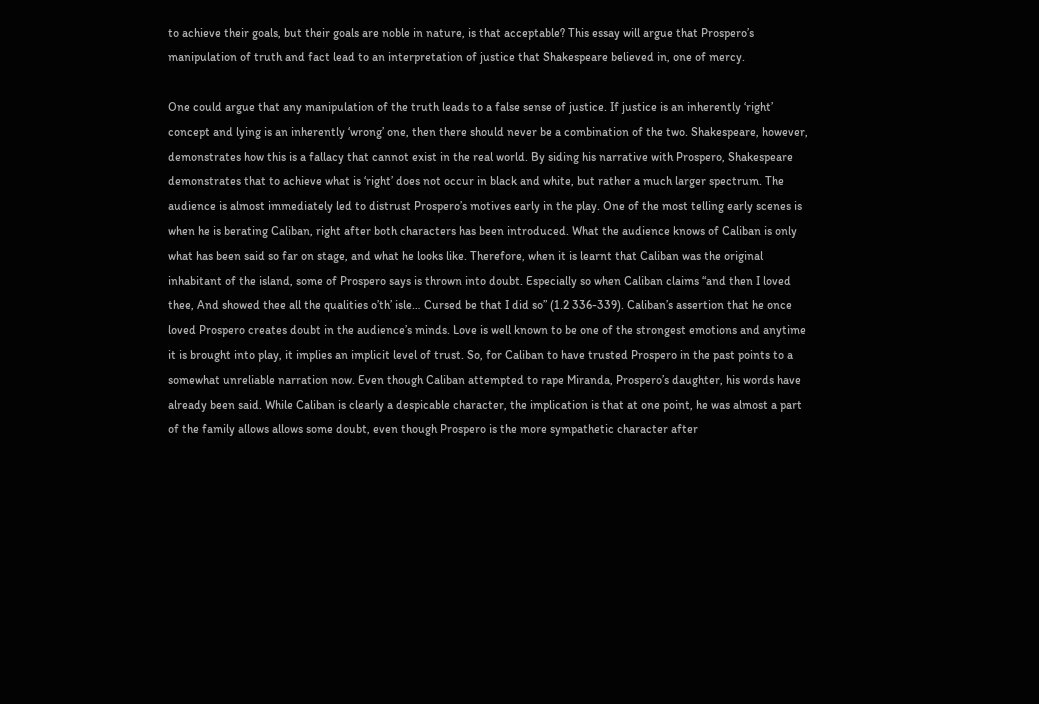to achieve their goals, but their goals are noble in nature, is that acceptable? This essay will argue that Prospero’s manipulation of truth and fact lead to an interpretation of justice that Shakespeare believed in, one of mercy.

One could argue that any manipulation of the truth leads to a false sense of justice. If justice is an inherently ‘right’ concept and lying is an inherently ‘wrong’ one, then there should never be a combination of the two. Shakespeare, however, demonstrates how this is a fallacy that cannot exist in the real world. By siding his narrative with Prospero, Shakespeare demonstrates that to achieve what is ‘right’ does not occur in black and white, but rather a much larger spectrum. The audience is almost immediately led to distrust Prospero’s motives early in the play. One of the most telling early scenes is when he is berating Caliban, right after both characters has been introduced. What the audience knows of Caliban is only what has been said so far on stage, and what he looks like. Therefore, when it is learnt that Caliban was the original inhabitant of the island, some of Prospero says is thrown into doubt. Especially so when Caliban claims “and then I loved thee, And showed thee all the qualities o’th’ isle… Cursed be that I did so” (1.2 336-339). Caliban’s assertion that he once loved Prospero creates doubt in the audience’s minds. Love is well known to be one of the strongest emotions and anytime it is brought into play, it implies an implicit level of trust. So, for Caliban to have trusted Prospero in the past points to a somewhat unreliable narration now. Even though Caliban attempted to rape Miranda, Prospero’s daughter, his words have already been said. While Caliban is clearly a despicable character, the implication is that at one point, he was almost a part of the family allows allows some doubt, even though Prospero is the more sympathetic character after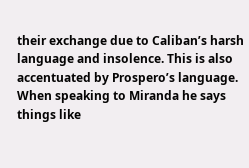their exchange due to Caliban’s harsh language and insolence. This is also accentuated by Prospero’s language. When speaking to Miranda he says things like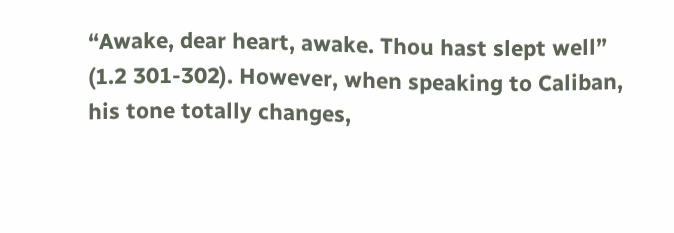“Awake, dear heart, awake. Thou hast slept well” (1.2 301-302). However, when speaking to Caliban, his tone totally changes,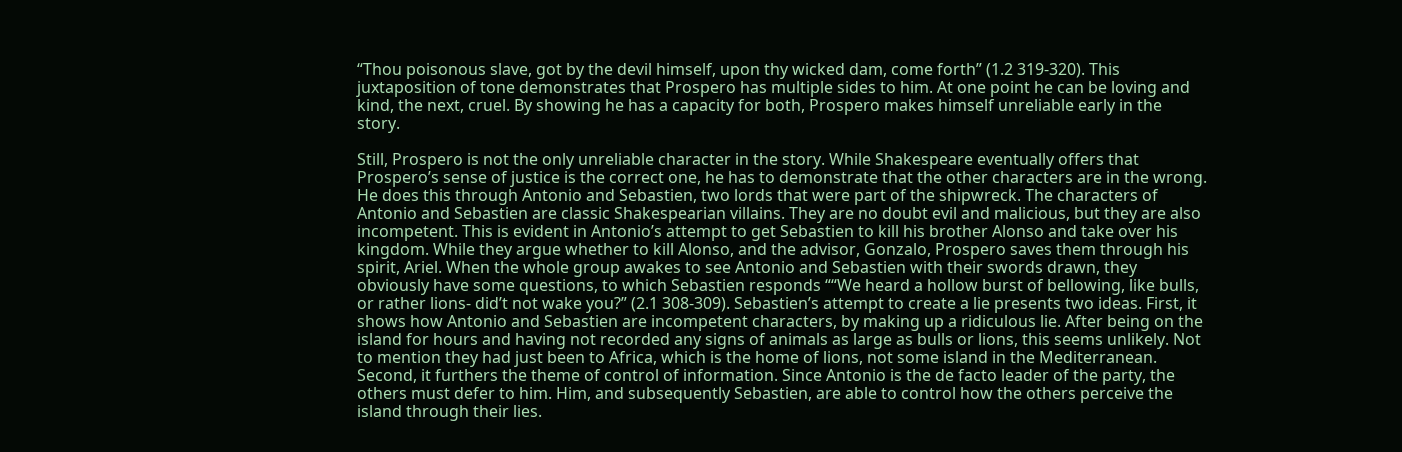“Thou poisonous slave, got by the devil himself, upon thy wicked dam, come forth” (1.2 319-320). This juxtaposition of tone demonstrates that Prospero has multiple sides to him. At one point he can be loving and kind, the next, cruel. By showing he has a capacity for both, Prospero makes himself unreliable early in the story.

Still, Prospero is not the only unreliable character in the story. While Shakespeare eventually offers that Prospero’s sense of justice is the correct one, he has to demonstrate that the other characters are in the wrong. He does this through Antonio and Sebastien, two lords that were part of the shipwreck. The characters of Antonio and Sebastien are classic Shakespearian villains. They are no doubt evil and malicious, but they are also incompetent. This is evident in Antonio’s attempt to get Sebastien to kill his brother Alonso and take over his kingdom. While they argue whether to kill Alonso, and the advisor, Gonzalo, Prospero saves them through his spirit, Ariel. When the whole group awakes to see Antonio and Sebastien with their swords drawn, they obviously have some questions, to which Sebastien responds ““We heard a hollow burst of bellowing, like bulls, or rather lions- did’t not wake you?” (2.1 308-309). Sebastien’s attempt to create a lie presents two ideas. First, it shows how Antonio and Sebastien are incompetent characters, by making up a ridiculous lie. After being on the island for hours and having not recorded any signs of animals as large as bulls or lions, this seems unlikely. Not to mention they had just been to Africa, which is the home of lions, not some island in the Mediterranean. Second, it furthers the theme of control of information. Since Antonio is the de facto leader of the party, the others must defer to him. Him, and subsequently Sebastien, are able to control how the others perceive the island through their lies.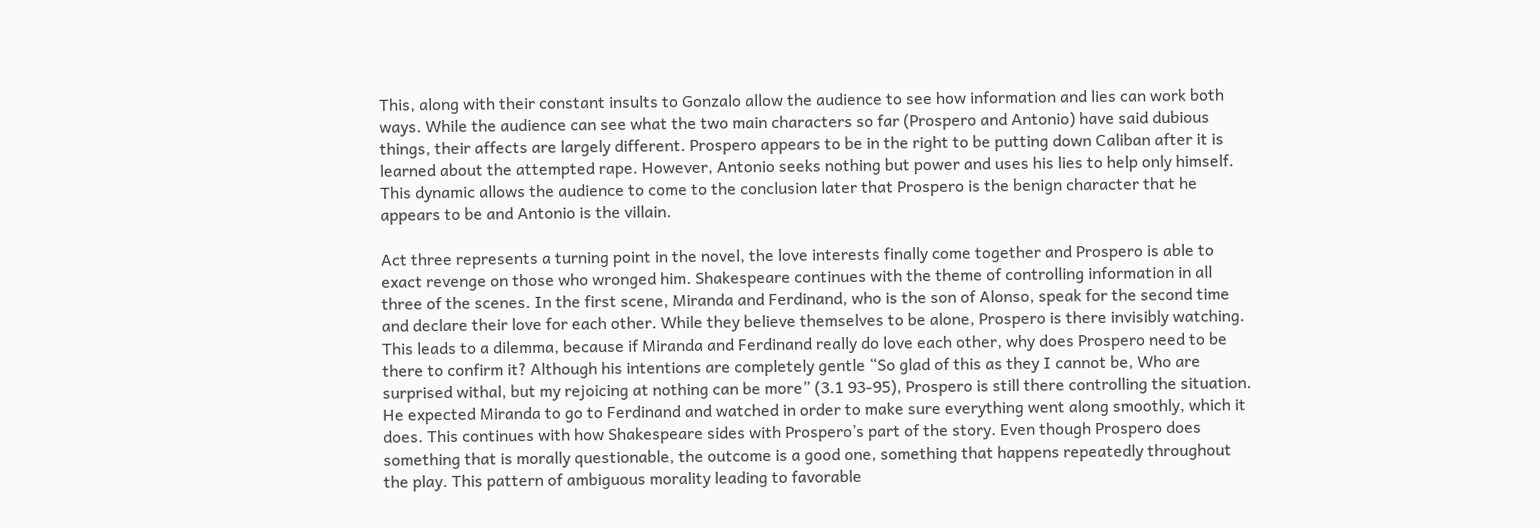This, along with their constant insults to Gonzalo allow the audience to see how information and lies can work both ways. While the audience can see what the two main characters so far (Prospero and Antonio) have said dubious things, their affects are largely different. Prospero appears to be in the right to be putting down Caliban after it is learned about the attempted rape. However, Antonio seeks nothing but power and uses his lies to help only himself. This dynamic allows the audience to come to the conclusion later that Prospero is the benign character that he appears to be and Antonio is the villain.

Act three represents a turning point in the novel, the love interests finally come together and Prospero is able to exact revenge on those who wronged him. Shakespeare continues with the theme of controlling information in all three of the scenes. In the first scene, Miranda and Ferdinand, who is the son of Alonso, speak for the second time and declare their love for each other. While they believe themselves to be alone, Prospero is there invisibly watching. This leads to a dilemma, because if Miranda and Ferdinand really do love each other, why does Prospero need to be there to confirm it? Although his intentions are completely gentle “So glad of this as they I cannot be, Who are surprised withal, but my rejoicing at nothing can be more” (3.1 93-95), Prospero is still there controlling the situation. He expected Miranda to go to Ferdinand and watched in order to make sure everything went along smoothly, which it does. This continues with how Shakespeare sides with Prospero’s part of the story. Even though Prospero does something that is morally questionable, the outcome is a good one, something that happens repeatedly throughout the play. This pattern of ambiguous morality leading to favorable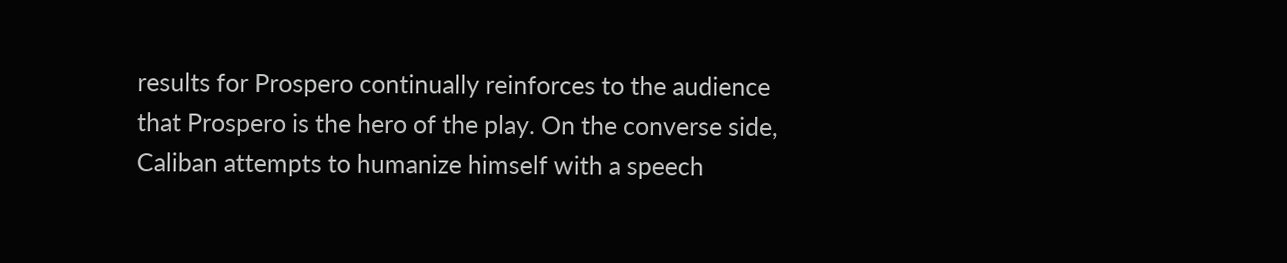results for Prospero continually reinforces to the audience that Prospero is the hero of the play. On the converse side, Caliban attempts to humanize himself with a speech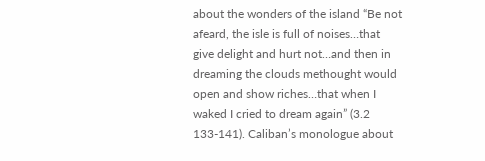about the wonders of the island “Be not afeard, the isle is full of noises…that give delight and hurt not…and then in dreaming the clouds methought would open and show riches…that when I waked I cried to dream again” (3.2 133-141). Caliban’s monologue about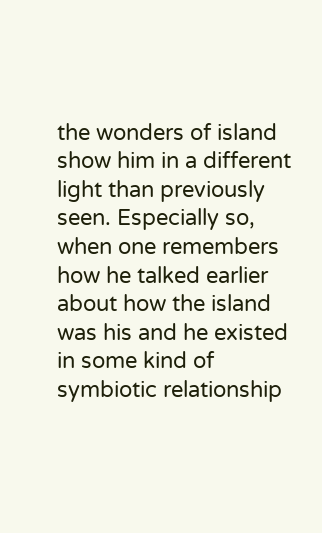the wonders of island show him in a different light than previously seen. Especially so, when one remembers how he talked earlier about how the island was his and he existed in some kind of symbiotic relationship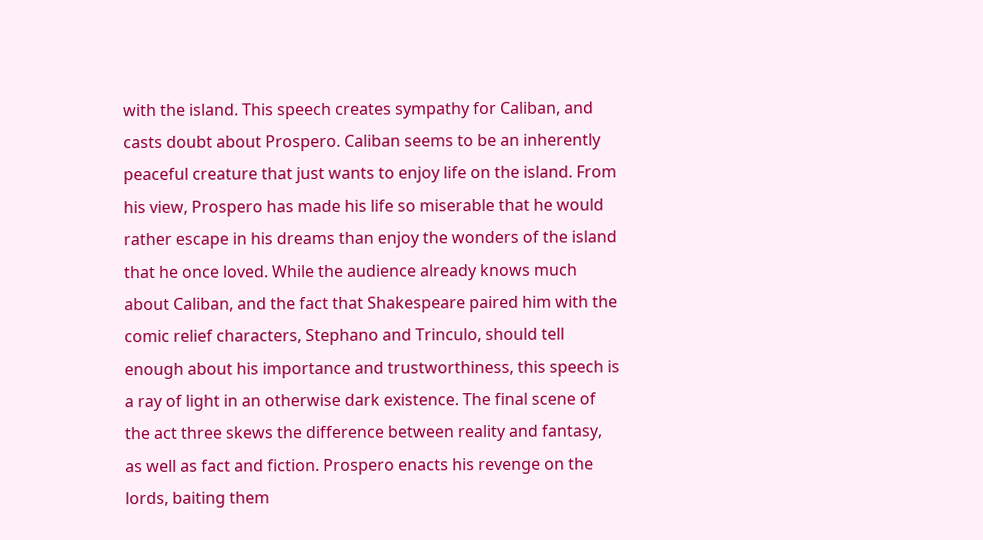with the island. This speech creates sympathy for Caliban, and casts doubt about Prospero. Caliban seems to be an inherently peaceful creature that just wants to enjoy life on the island. From his view, Prospero has made his life so miserable that he would rather escape in his dreams than enjoy the wonders of the island that he once loved. While the audience already knows much about Caliban, and the fact that Shakespeare paired him with the comic relief characters, Stephano and Trinculo, should tell enough about his importance and trustworthiness, this speech is a ray of light in an otherwise dark existence. The final scene of the act three skews the difference between reality and fantasy, as well as fact and fiction. Prospero enacts his revenge on the lords, baiting them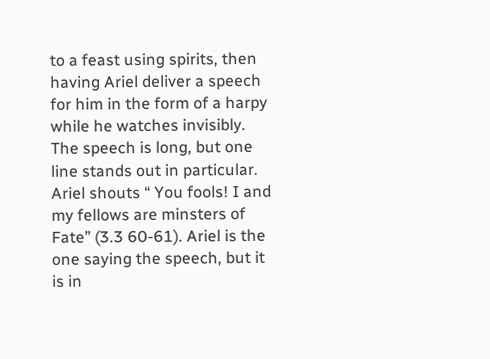to a feast using spirits, then having Ariel deliver a speech for him in the form of a harpy while he watches invisibly. The speech is long, but one line stands out in particular. Ariel shouts “ You fools! I and my fellows are minsters of Fate” (3.3 60-61). Ariel is the one saying the speech, but it is in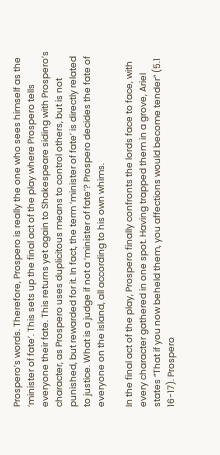Prospero’s words. Therefore, Prospero is really the one who sees himself as the ‘minister of fate’. This sets up the final act of the play where Prospero tells everyone their fate. This returns yet again to Shakespeare siding with Prospero’s character, as Prospero uses duplicitous means to control others, but is not punished, but rewarded for it. In fact, the term ‘minister of fate’ is directly related to justice. What is a judge if not a ‘minister of fate’? Prospero decides the fate of everyone on the island, all according to his own whims.

In the final act of the play, Prospero finally confronts the lords face to face, with every character gathered in one spot. Having trapped them in a grove, Ariel states “That if you now beheld them, you affections would become tender” (5.1 16-17). Prospero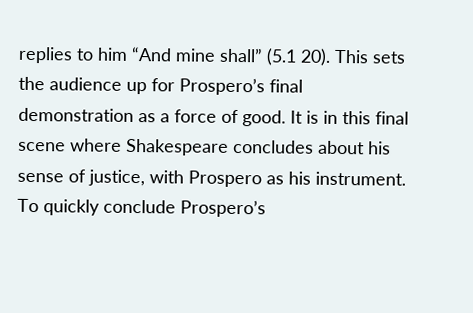replies to him “And mine shall” (5.1 20). This sets the audience up for Prospero’s final demonstration as a force of good. It is in this final scene where Shakespeare concludes about his sense of justice, with Prospero as his instrument. To quickly conclude Prospero’s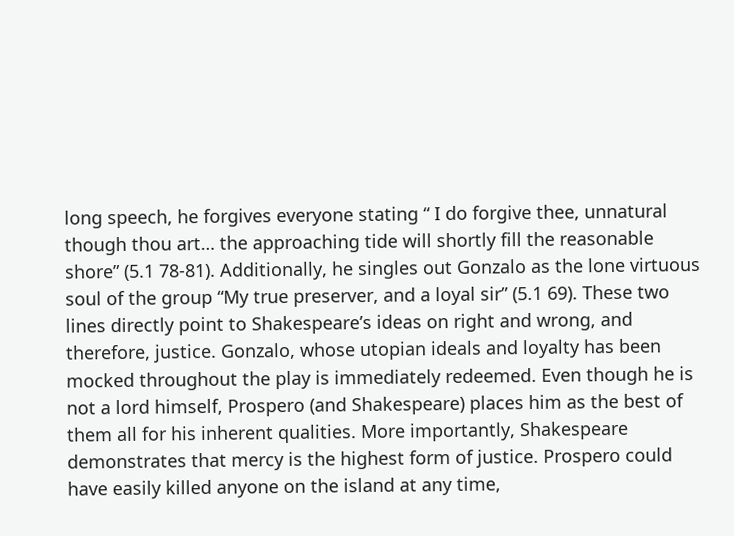long speech, he forgives everyone stating “ I do forgive thee, unnatural though thou art… the approaching tide will shortly fill the reasonable shore” (5.1 78-81). Additionally, he singles out Gonzalo as the lone virtuous soul of the group “My true preserver, and a loyal sir” (5.1 69). These two lines directly point to Shakespeare’s ideas on right and wrong, and therefore, justice. Gonzalo, whose utopian ideals and loyalty has been mocked throughout the play is immediately redeemed. Even though he is not a lord himself, Prospero (and Shakespeare) places him as the best of them all for his inherent qualities. More importantly, Shakespeare demonstrates that mercy is the highest form of justice. Prospero could have easily killed anyone on the island at any time,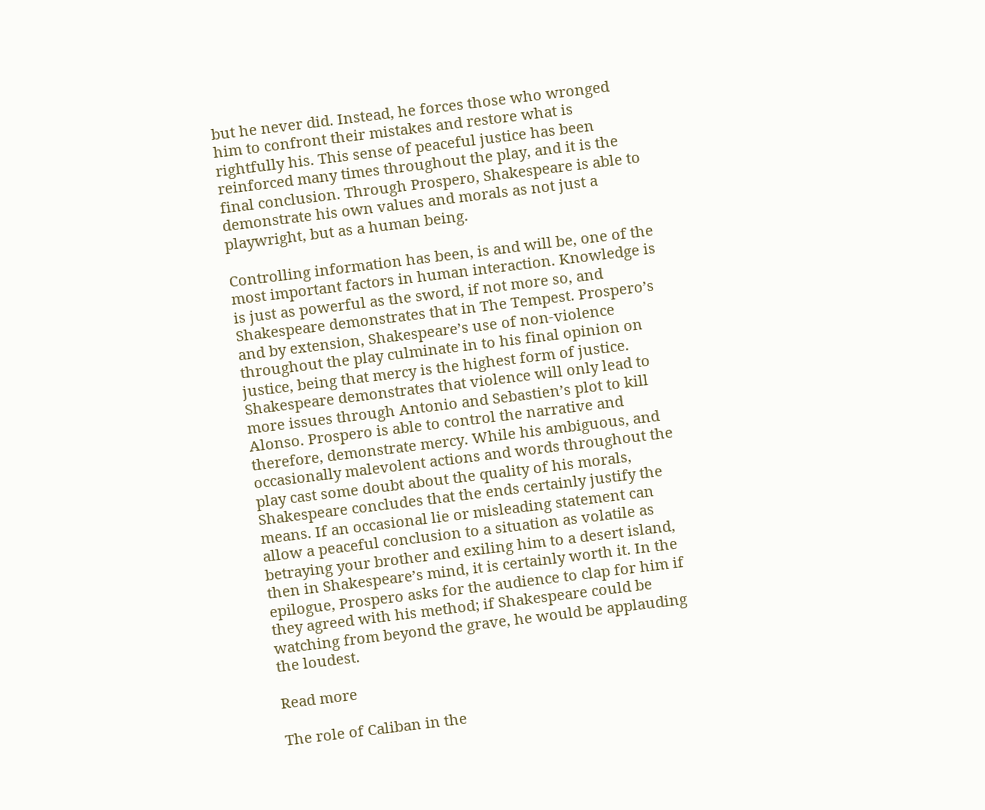but he never did. Instead, he forces those who wronged him to confront their mistakes and restore what is rightfully his. This sense of peaceful justice has been reinforced many times throughout the play, and it is the final conclusion. Through Prospero, Shakespeare is able to demonstrate his own values and morals as not just a playwright, but as a human being.

Controlling information has been, is and will be, one of the most important factors in human interaction. Knowledge is is just as powerful as the sword, if not more so, and Shakespeare demonstrates that in The Tempest. Prospero’s and by extension, Shakespeare’s use of non-violence throughout the play culminate in to his final opinion on justice, being that mercy is the highest form of justice. Shakespeare demonstrates that violence will only lead to more issues through Antonio and Sebastien’s plot to kill Alonso. Prospero is able to control the narrative and therefore, demonstrate mercy. While his ambiguous, and occasionally malevolent actions and words throughout the play cast some doubt about the quality of his morals, Shakespeare concludes that the ends certainly justify the means. If an occasional lie or misleading statement can allow a peaceful conclusion to a situation as volatile as betraying your brother and exiling him to a desert island, then in Shakespeare’s mind, it is certainly worth it. In the epilogue, Prospero asks for the audience to clap for him if they agreed with his method; if Shakespeare could be watching from beyond the grave, he would be applauding the loudest.

Read more

The role of Caliban in the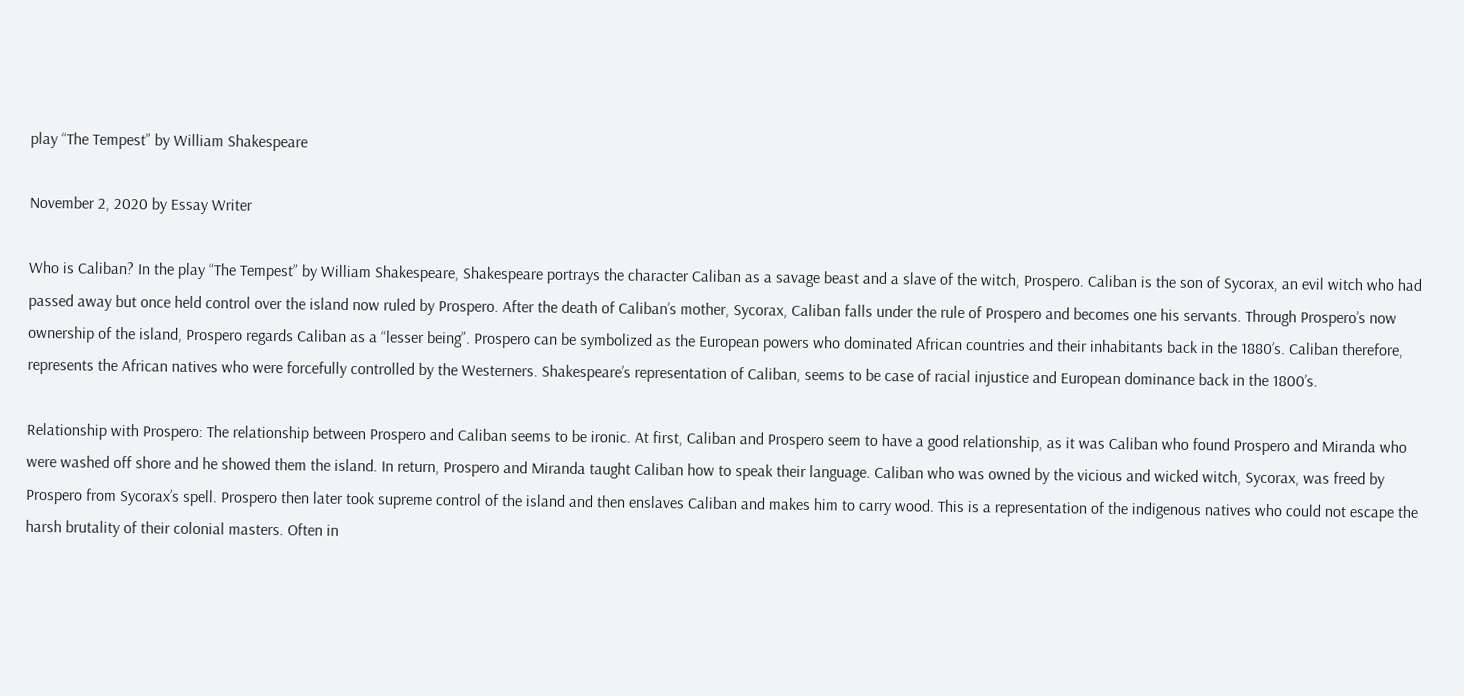play “The Tempest” by William Shakespeare

November 2, 2020 by Essay Writer

Who is Caliban? In the play “The Tempest” by William Shakespeare, Shakespeare portrays the character Caliban as a savage beast and a slave of the witch, Prospero. Caliban is the son of Sycorax, an evil witch who had passed away but once held control over the island now ruled by Prospero. After the death of Caliban’s mother, Sycorax, Caliban falls under the rule of Prospero and becomes one his servants. Through Prospero’s now ownership of the island, Prospero regards Caliban as a “lesser being”. Prospero can be symbolized as the European powers who dominated African countries and their inhabitants back in the 1880’s. Caliban therefore, represents the African natives who were forcefully controlled by the Westerners. Shakespeare’s representation of Caliban, seems to be case of racial injustice and European dominance back in the 1800’s.

Relationship with Prospero: The relationship between Prospero and Caliban seems to be ironic. At first, Caliban and Prospero seem to have a good relationship, as it was Caliban who found Prospero and Miranda who were washed off shore and he showed them the island. In return, Prospero and Miranda taught Caliban how to speak their language. Caliban who was owned by the vicious and wicked witch, Sycorax, was freed by Prospero from Sycorax’s spell. Prospero then later took supreme control of the island and then enslaves Caliban and makes him to carry wood. This is a representation of the indigenous natives who could not escape the harsh brutality of their colonial masters. Often in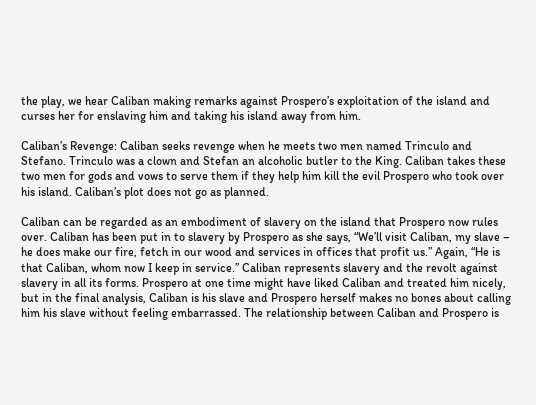the play, we hear Caliban making remarks against Prospero’s exploitation of the island and curses her for enslaving him and taking his island away from him.

Caliban’s Revenge: Caliban seeks revenge when he meets two men named Trinculo and Stefano. Trinculo was a clown and Stefan an alcoholic butler to the King. Caliban takes these two men for gods and vows to serve them if they help him kill the evil Prospero who took over his island. Caliban’s plot does not go as planned.

Caliban can be regarded as an embodiment of slavery on the island that Prospero now rules over. Caliban has been put in to slavery by Prospero as she says, “We’ll visit Caliban, my slave – he does make our fire, fetch in our wood and services in offices that profit us.” Again, “He is that Caliban, whom now I keep in service.” Caliban represents slavery and the revolt against slavery in all its forms. Prospero at one time might have liked Caliban and treated him nicely, but in the final analysis, Caliban is his slave and Prospero herself makes no bones about calling him his slave without feeling embarrassed. The relationship between Caliban and Prospero is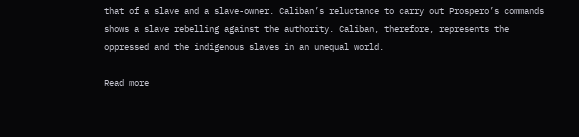that of a slave and a slave-owner. Caliban’s reluctance to carry out Prospero’s commands shows a slave rebelling against the authority. Caliban, therefore, represents the oppressed and the indigenous slaves in an unequal world.

Read more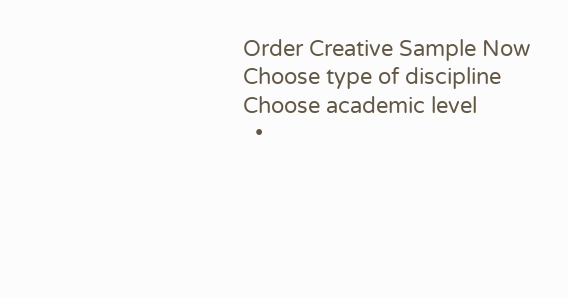Order Creative Sample Now
Choose type of discipline
Choose academic level
  •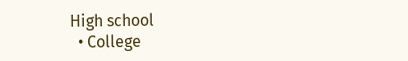High school
  • College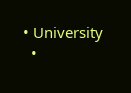• University
  •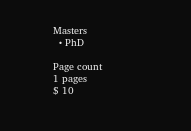Masters
  • PhD

Page count
1 pages
$ 10